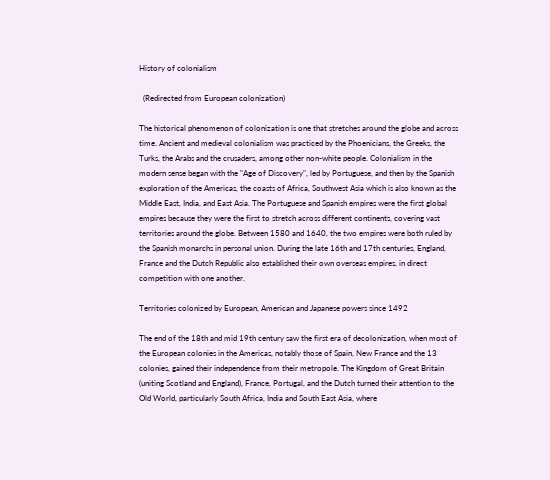History of colonialism

  (Redirected from European colonization)

The historical phenomenon of colonization is one that stretches around the globe and across time. Ancient and medieval colonialism was practiced by the Phoenicians, the Greeks, the Turks, the Arabs and the crusaders, among other non-white people. Colonialism in the modern sense began with the "Age of Discovery", led by Portuguese, and then by the Spanish exploration of the Americas, the coasts of Africa, Southwest Asia which is also known as the Middle East, India, and East Asia. The Portuguese and Spanish empires were the first global empires because they were the first to stretch across different continents, covering vast territories around the globe. Between 1580 and 1640, the two empires were both ruled by the Spanish monarchs in personal union. During the late 16th and 17th centuries, England, France and the Dutch Republic also established their own overseas empires, in direct competition with one another.

Territories colonized by European, American and Japanese powers since 1492

The end of the 18th and mid 19th century saw the first era of decolonization, when most of the European colonies in the Americas, notably those of Spain, New France and the 13 colonies, gained their independence from their metropole. The Kingdom of Great Britain (uniting Scotland and England), France, Portugal, and the Dutch turned their attention to the Old World, particularly South Africa, India and South East Asia, where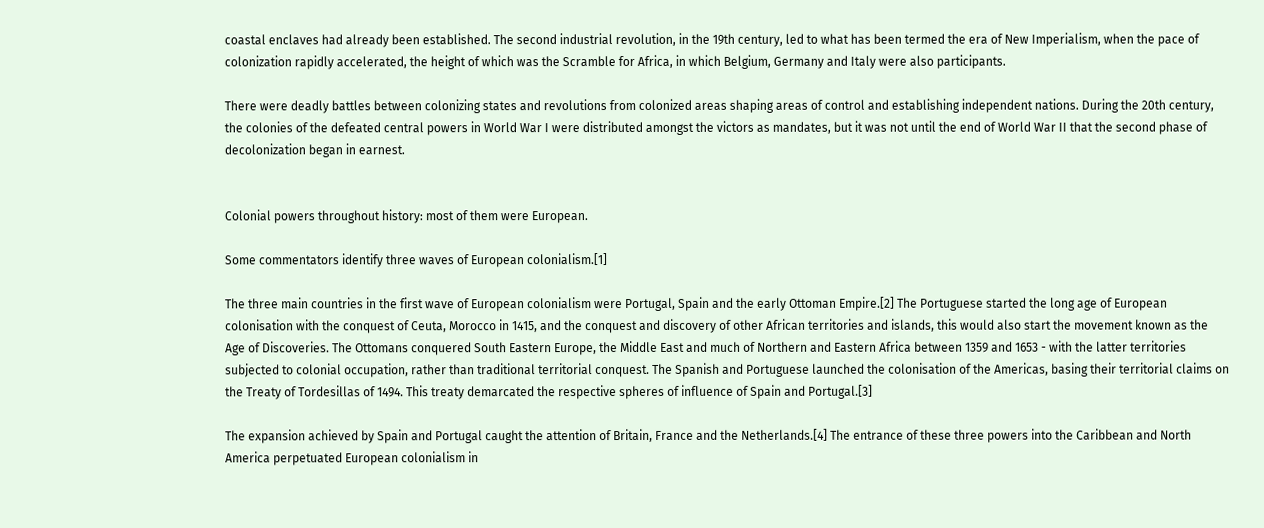coastal enclaves had already been established. The second industrial revolution, in the 19th century, led to what has been termed the era of New Imperialism, when the pace of colonization rapidly accelerated, the height of which was the Scramble for Africa, in which Belgium, Germany and Italy were also participants.

There were deadly battles between colonizing states and revolutions from colonized areas shaping areas of control and establishing independent nations. During the 20th century, the colonies of the defeated central powers in World War I were distributed amongst the victors as mandates, but it was not until the end of World War II that the second phase of decolonization began in earnest.


Colonial powers throughout history: most of them were European.

Some commentators identify three waves of European colonialism.[1]

The three main countries in the first wave of European colonialism were Portugal, Spain and the early Ottoman Empire.[2] The Portuguese started the long age of European colonisation with the conquest of Ceuta, Morocco in 1415, and the conquest and discovery of other African territories and islands, this would also start the movement known as the Age of Discoveries. The Ottomans conquered South Eastern Europe, the Middle East and much of Northern and Eastern Africa between 1359 and 1653 - with the latter territories subjected to colonial occupation, rather than traditional territorial conquest. The Spanish and Portuguese launched the colonisation of the Americas, basing their territorial claims on the Treaty of Tordesillas of 1494. This treaty demarcated the respective spheres of influence of Spain and Portugal.[3]

The expansion achieved by Spain and Portugal caught the attention of Britain, France and the Netherlands.[4] The entrance of these three powers into the Caribbean and North America perpetuated European colonialism in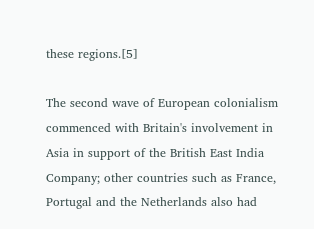these regions.[5]

The second wave of European colonialism commenced with Britain's involvement in Asia in support of the British East India Company; other countries such as France, Portugal and the Netherlands also had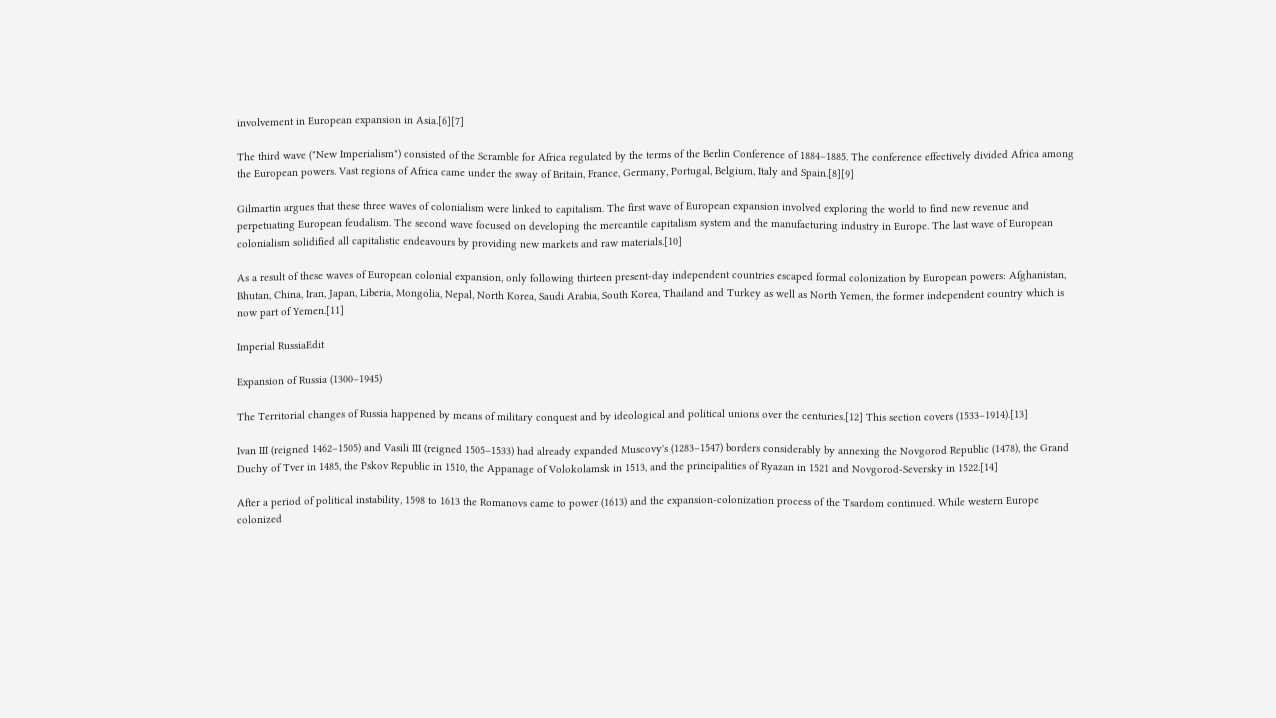involvement in European expansion in Asia.[6][7]

The third wave ("New Imperialism") consisted of the Scramble for Africa regulated by the terms of the Berlin Conference of 1884–1885. The conference effectively divided Africa among the European powers. Vast regions of Africa came under the sway of Britain, France, Germany, Portugal, Belgium, Italy and Spain.[8][9]

Gilmartin argues that these three waves of colonialism were linked to capitalism. The first wave of European expansion involved exploring the world to find new revenue and perpetuating European feudalism. The second wave focused on developing the mercantile capitalism system and the manufacturing industry in Europe. The last wave of European colonialism solidified all capitalistic endeavours by providing new markets and raw materials.[10]

As a result of these waves of European colonial expansion, only following thirteen present-day independent countries escaped formal colonization by European powers: Afghanistan, Bhutan, China, Iran, Japan, Liberia, Mongolia, Nepal, North Korea, Saudi Arabia, South Korea, Thailand and Turkey as well as North Yemen, the former independent country which is now part of Yemen.[11]

Imperial RussiaEdit

Expansion of Russia (1300–1945)

The Territorial changes of Russia happened by means of military conquest and by ideological and political unions over the centuries.[12] This section covers (1533–1914).[13]

Ivan III (reigned 1462–1505) and Vasili III (reigned 1505–1533) had already expanded Muscovy's (1283–1547) borders considerably by annexing the Novgorod Republic (1478), the Grand Duchy of Tver in 1485, the Pskov Republic in 1510, the Appanage of Volokolamsk in 1513, and the principalities of Ryazan in 1521 and Novgorod-Seversky in 1522.[14]

After a period of political instability, 1598 to 1613 the Romanovs came to power (1613) and the expansion-colonization process of the Tsardom continued. While western Europe colonized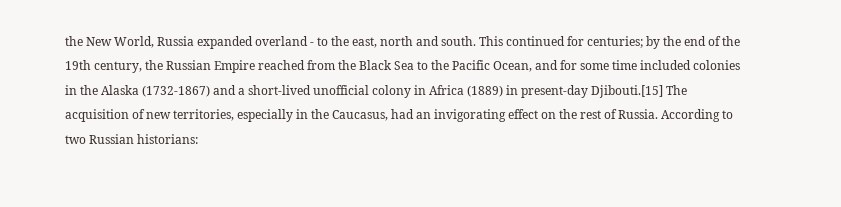the New World, Russia expanded overland - to the east, north and south. This continued for centuries; by the end of the 19th century, the Russian Empire reached from the Black Sea to the Pacific Ocean, and for some time included colonies in the Alaska (1732-1867) and a short-lived unofficial colony in Africa (1889) in present-day Djibouti.[15] The acquisition of new territories, especially in the Caucasus, had an invigorating effect on the rest of Russia. According to two Russian historians: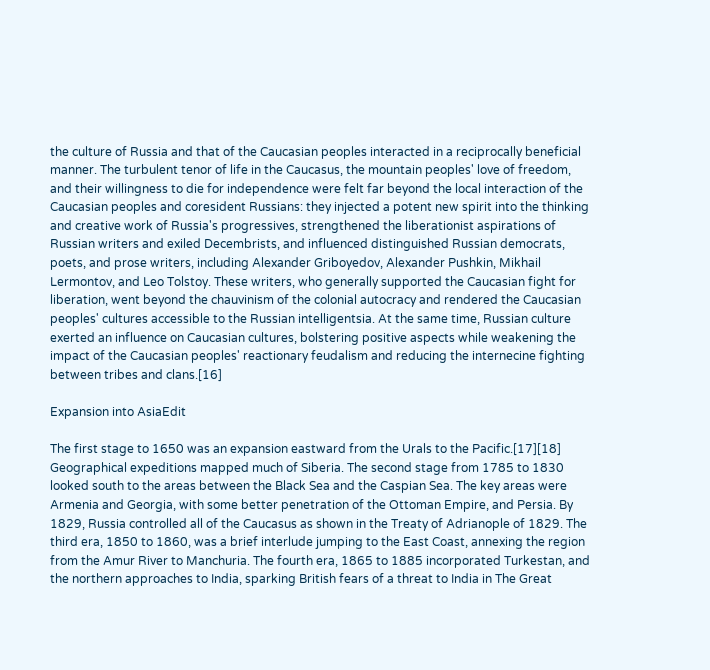the culture of Russia and that of the Caucasian peoples interacted in a reciprocally beneficial manner. The turbulent tenor of life in the Caucasus, the mountain peoples' love of freedom, and their willingness to die for independence were felt far beyond the local interaction of the Caucasian peoples and coresident Russians: they injected a potent new spirit into the thinking and creative work of Russia's progressives, strengthened the liberationist aspirations of Russian writers and exiled Decembrists, and influenced distinguished Russian democrats, poets, and prose writers, including Alexander Griboyedov, Alexander Pushkin, Mikhail Lermontov, and Leo Tolstoy. These writers, who generally supported the Caucasian fight for liberation, went beyond the chauvinism of the colonial autocracy and rendered the Caucasian peoples' cultures accessible to the Russian intelligentsia. At the same time, Russian culture exerted an influence on Caucasian cultures, bolstering positive aspects while weakening the impact of the Caucasian peoples' reactionary feudalism and reducing the internecine fighting between tribes and clans.[16]

Expansion into AsiaEdit

The first stage to 1650 was an expansion eastward from the Urals to the Pacific.[17][18] Geographical expeditions mapped much of Siberia. The second stage from 1785 to 1830 looked south to the areas between the Black Sea and the Caspian Sea. The key areas were Armenia and Georgia, with some better penetration of the Ottoman Empire, and Persia. By 1829, Russia controlled all of the Caucasus as shown in the Treaty of Adrianople of 1829. The third era, 1850 to 1860, was a brief interlude jumping to the East Coast, annexing the region from the Amur River to Manchuria. The fourth era, 1865 to 1885 incorporated Turkestan, and the northern approaches to India, sparking British fears of a threat to India in The Great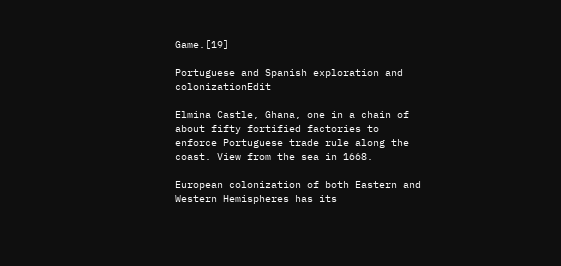Game.[19]

Portuguese and Spanish exploration and colonizationEdit

Elmina Castle, Ghana, one in a chain of about fifty fortified factories to enforce Portuguese trade rule along the coast. View from the sea in 1668.

European colonization of both Eastern and Western Hemispheres has its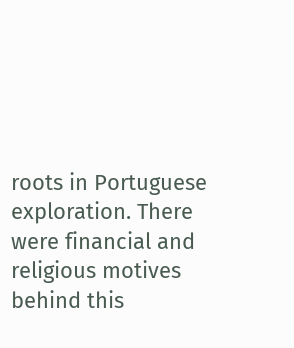roots in Portuguese exploration. There were financial and religious motives behind this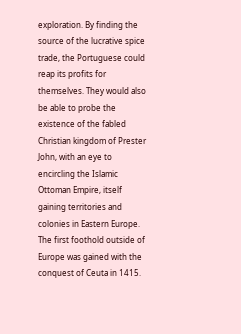exploration. By finding the source of the lucrative spice trade, the Portuguese could reap its profits for themselves. They would also be able to probe the existence of the fabled Christian kingdom of Prester John, with an eye to encircling the Islamic Ottoman Empire, itself gaining territories and colonies in Eastern Europe. The first foothold outside of Europe was gained with the conquest of Ceuta in 1415.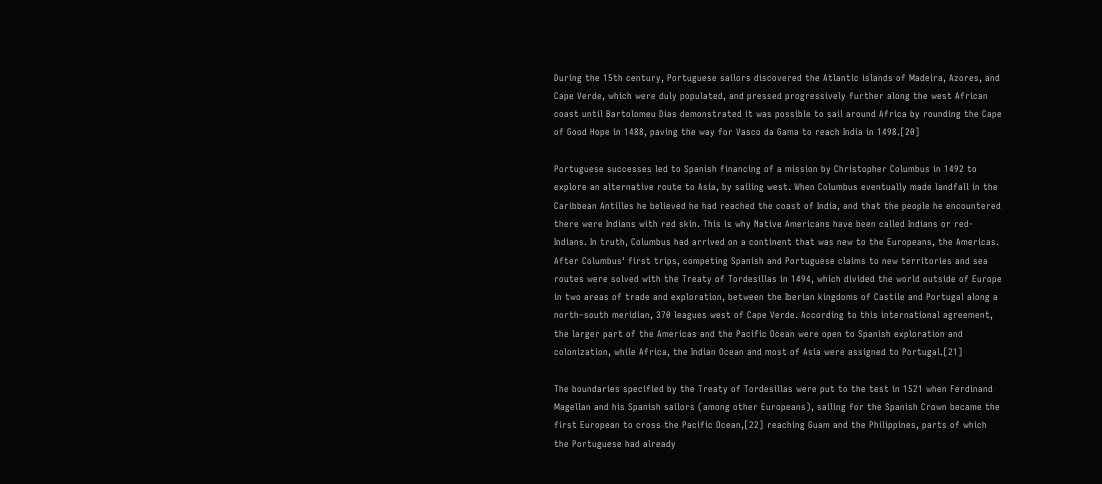During the 15th century, Portuguese sailors discovered the Atlantic islands of Madeira, Azores, and Cape Verde, which were duly populated, and pressed progressively further along the west African coast until Bartolomeu Dias demonstrated it was possible to sail around Africa by rounding the Cape of Good Hope in 1488, paving the way for Vasco da Gama to reach India in 1498.[20]

Portuguese successes led to Spanish financing of a mission by Christopher Columbus in 1492 to explore an alternative route to Asia, by sailing west. When Columbus eventually made landfall in the Caribbean Antilles he believed he had reached the coast of India, and that the people he encountered there were Indians with red skin. This is why Native Americans have been called Indians or red-Indians. In truth, Columbus had arrived on a continent that was new to the Europeans, the Americas. After Columbus' first trips, competing Spanish and Portuguese claims to new territories and sea routes were solved with the Treaty of Tordesillas in 1494, which divided the world outside of Europe in two areas of trade and exploration, between the Iberian kingdoms of Castile and Portugal along a north–south meridian, 370 leagues west of Cape Verde. According to this international agreement, the larger part of the Americas and the Pacific Ocean were open to Spanish exploration and colonization, while Africa, the Indian Ocean and most of Asia were assigned to Portugal.[21]

The boundaries specified by the Treaty of Tordesillas were put to the test in 1521 when Ferdinand Magellan and his Spanish sailors (among other Europeans), sailing for the Spanish Crown became the first European to cross the Pacific Ocean,[22] reaching Guam and the Philippines, parts of which the Portuguese had already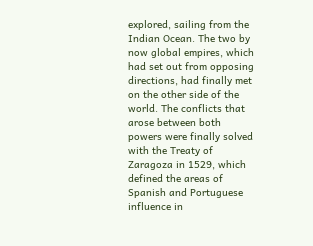explored, sailing from the Indian Ocean. The two by now global empires, which had set out from opposing directions, had finally met on the other side of the world. The conflicts that arose between both powers were finally solved with the Treaty of Zaragoza in 1529, which defined the areas of Spanish and Portuguese influence in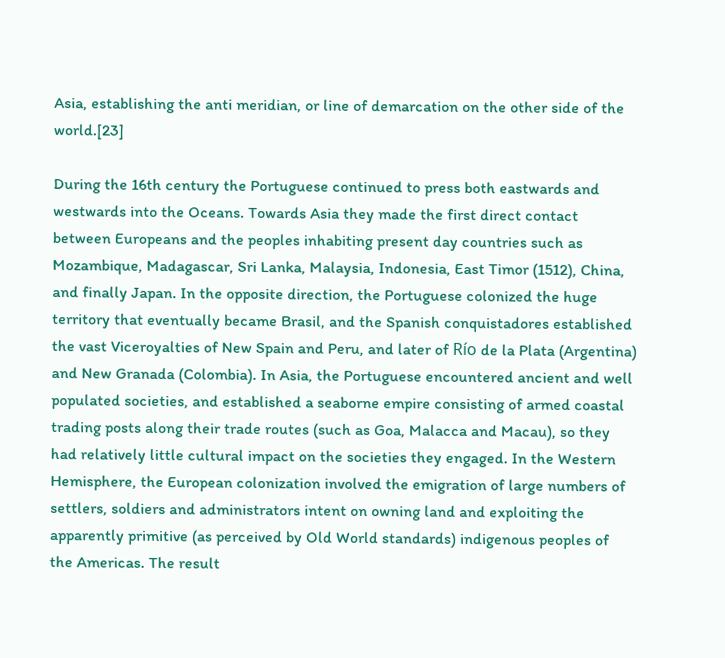Asia, establishing the anti meridian, or line of demarcation on the other side of the world.[23]

During the 16th century the Portuguese continued to press both eastwards and westwards into the Oceans. Towards Asia they made the first direct contact between Europeans and the peoples inhabiting present day countries such as Mozambique, Madagascar, Sri Lanka, Malaysia, Indonesia, East Timor (1512), China, and finally Japan. In the opposite direction, the Portuguese colonized the huge territory that eventually became Brasil, and the Spanish conquistadores established the vast Viceroyalties of New Spain and Peru, and later of Río de la Plata (Argentina) and New Granada (Colombia). In Asia, the Portuguese encountered ancient and well populated societies, and established a seaborne empire consisting of armed coastal trading posts along their trade routes (such as Goa, Malacca and Macau), so they had relatively little cultural impact on the societies they engaged. In the Western Hemisphere, the European colonization involved the emigration of large numbers of settlers, soldiers and administrators intent on owning land and exploiting the apparently primitive (as perceived by Old World standards) indigenous peoples of the Americas. The result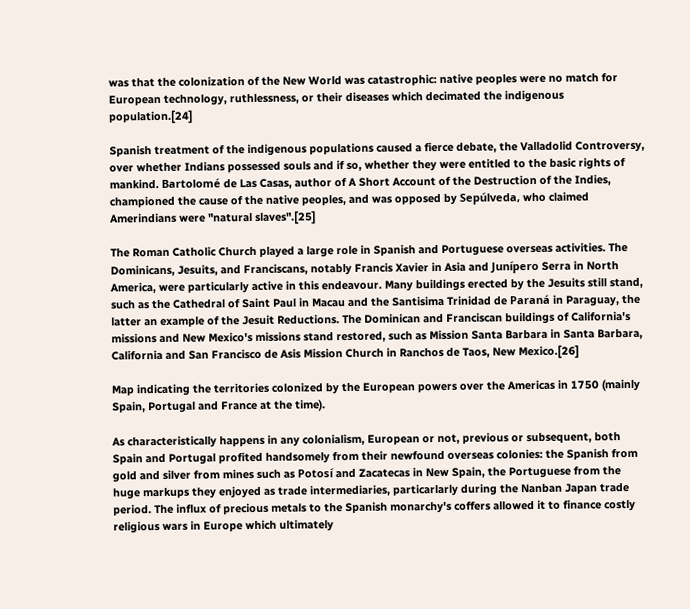was that the colonization of the New World was catastrophic: native peoples were no match for European technology, ruthlessness, or their diseases which decimated the indigenous population.[24]

Spanish treatment of the indigenous populations caused a fierce debate, the Valladolid Controversy, over whether Indians possessed souls and if so, whether they were entitled to the basic rights of mankind. Bartolomé de Las Casas, author of A Short Account of the Destruction of the Indies, championed the cause of the native peoples, and was opposed by Sepúlveda, who claimed Amerindians were "natural slaves".[25]

The Roman Catholic Church played a large role in Spanish and Portuguese overseas activities. The Dominicans, Jesuits, and Franciscans, notably Francis Xavier in Asia and Junípero Serra in North America, were particularly active in this endeavour. Many buildings erected by the Jesuits still stand, such as the Cathedral of Saint Paul in Macau and the Santisima Trinidad de Paraná in Paraguay, the latter an example of the Jesuit Reductions. The Dominican and Franciscan buildings of California's missions and New Mexico's missions stand restored, such as Mission Santa Barbara in Santa Barbara, California and San Francisco de Asis Mission Church in Ranchos de Taos, New Mexico.[26]

Map indicating the territories colonized by the European powers over the Americas in 1750 (mainly Spain, Portugal and France at the time).

As characteristically happens in any colonialism, European or not, previous or subsequent, both Spain and Portugal profited handsomely from their newfound overseas colonies: the Spanish from gold and silver from mines such as Potosí and Zacatecas in New Spain, the Portuguese from the huge markups they enjoyed as trade intermediaries, particarlarly during the Nanban Japan trade period. The influx of precious metals to the Spanish monarchy's coffers allowed it to finance costly religious wars in Europe which ultimately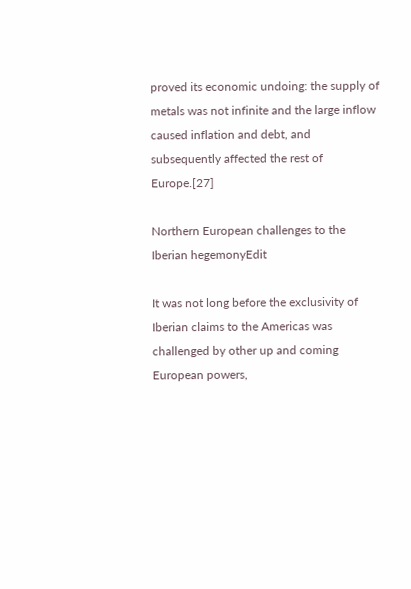proved its economic undoing: the supply of metals was not infinite and the large inflow caused inflation and debt, and subsequently affected the rest of Europe.[27]

Northern European challenges to the Iberian hegemonyEdit

It was not long before the exclusivity of Iberian claims to the Americas was challenged by other up and coming European powers,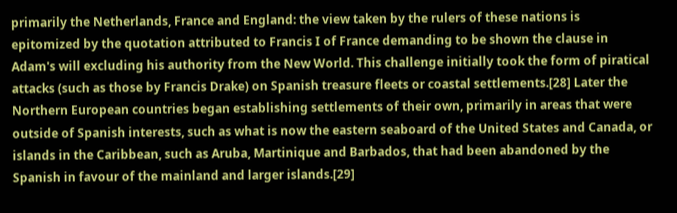primarily the Netherlands, France and England: the view taken by the rulers of these nations is epitomized by the quotation attributed to Francis I of France demanding to be shown the clause in Adam's will excluding his authority from the New World. This challenge initially took the form of piratical attacks (such as those by Francis Drake) on Spanish treasure fleets or coastal settlements.[28] Later the Northern European countries began establishing settlements of their own, primarily in areas that were outside of Spanish interests, such as what is now the eastern seaboard of the United States and Canada, or islands in the Caribbean, such as Aruba, Martinique and Barbados, that had been abandoned by the Spanish in favour of the mainland and larger islands.[29]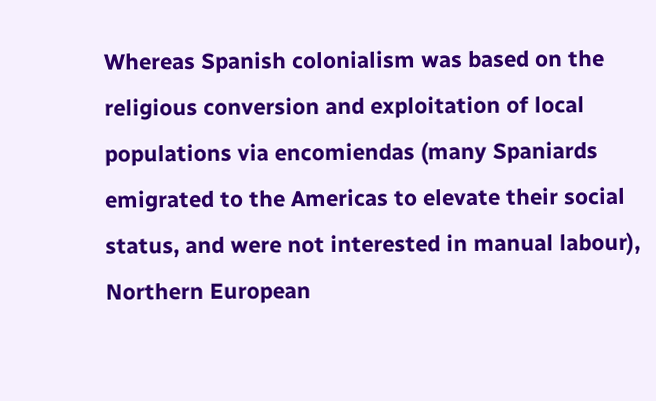Whereas Spanish colonialism was based on the religious conversion and exploitation of local populations via encomiendas (many Spaniards emigrated to the Americas to elevate their social status, and were not interested in manual labour), Northern European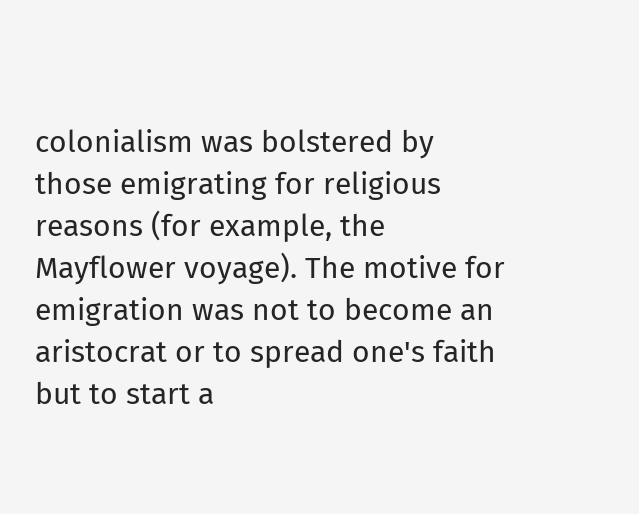colonialism was bolstered by those emigrating for religious reasons (for example, the Mayflower voyage). The motive for emigration was not to become an aristocrat or to spread one's faith but to start a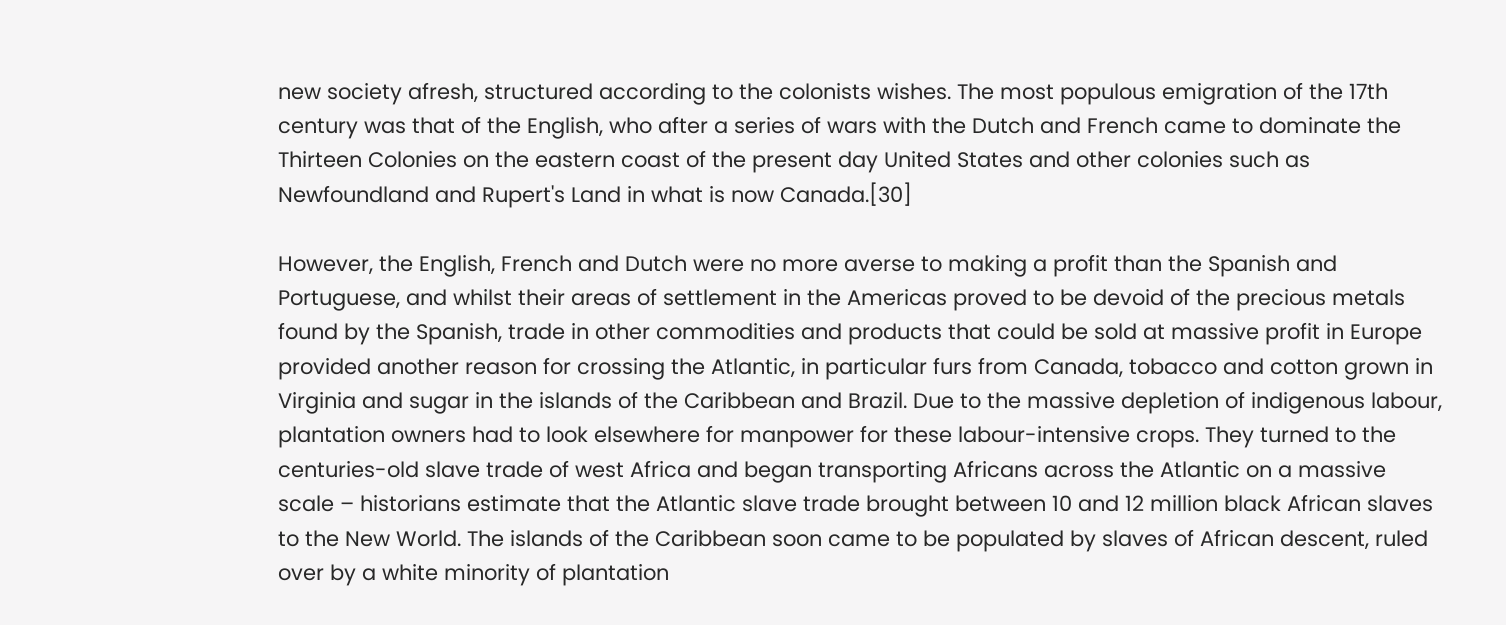new society afresh, structured according to the colonists wishes. The most populous emigration of the 17th century was that of the English, who after a series of wars with the Dutch and French came to dominate the Thirteen Colonies on the eastern coast of the present day United States and other colonies such as Newfoundland and Rupert's Land in what is now Canada.[30]

However, the English, French and Dutch were no more averse to making a profit than the Spanish and Portuguese, and whilst their areas of settlement in the Americas proved to be devoid of the precious metals found by the Spanish, trade in other commodities and products that could be sold at massive profit in Europe provided another reason for crossing the Atlantic, in particular furs from Canada, tobacco and cotton grown in Virginia and sugar in the islands of the Caribbean and Brazil. Due to the massive depletion of indigenous labour, plantation owners had to look elsewhere for manpower for these labour-intensive crops. They turned to the centuries-old slave trade of west Africa and began transporting Africans across the Atlantic on a massive scale – historians estimate that the Atlantic slave trade brought between 10 and 12 million black African slaves to the New World. The islands of the Caribbean soon came to be populated by slaves of African descent, ruled over by a white minority of plantation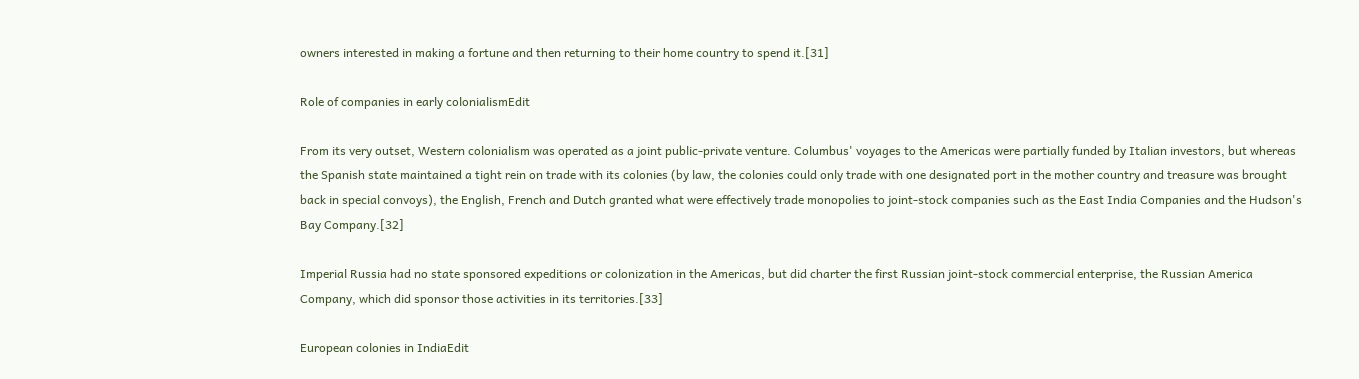owners interested in making a fortune and then returning to their home country to spend it.[31]

Role of companies in early colonialismEdit

From its very outset, Western colonialism was operated as a joint public-private venture. Columbus' voyages to the Americas were partially funded by Italian investors, but whereas the Spanish state maintained a tight rein on trade with its colonies (by law, the colonies could only trade with one designated port in the mother country and treasure was brought back in special convoys), the English, French and Dutch granted what were effectively trade monopolies to joint-stock companies such as the East India Companies and the Hudson's Bay Company.[32]

Imperial Russia had no state sponsored expeditions or colonization in the Americas, but did charter the first Russian joint-stock commercial enterprise, the Russian America Company, which did sponsor those activities in its territories.[33]

European colonies in IndiaEdit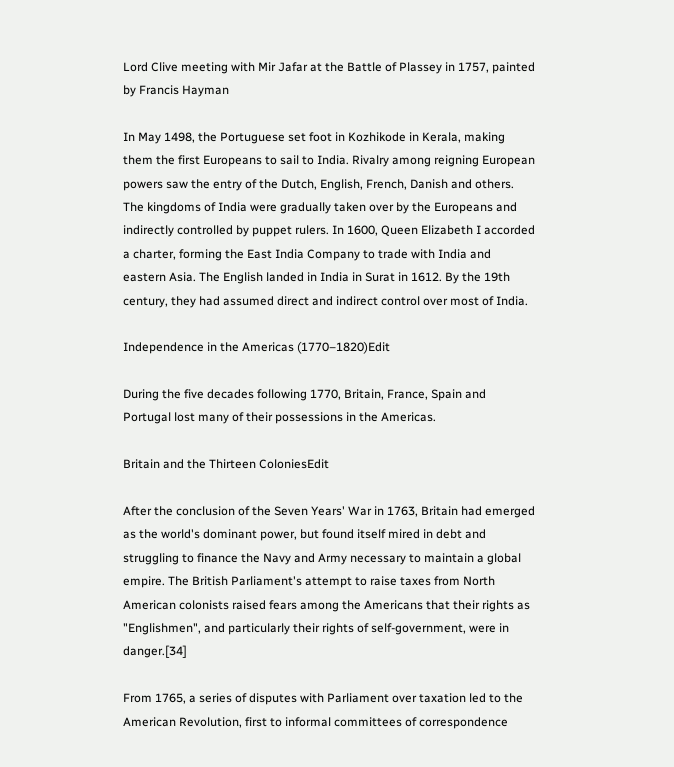Lord Clive meeting with Mir Jafar at the Battle of Plassey in 1757, painted by Francis Hayman

In May 1498, the Portuguese set foot in Kozhikode in Kerala, making them the first Europeans to sail to India. Rivalry among reigning European powers saw the entry of the Dutch, English, French, Danish and others. The kingdoms of India were gradually taken over by the Europeans and indirectly controlled by puppet rulers. In 1600, Queen Elizabeth I accorded a charter, forming the East India Company to trade with India and eastern Asia. The English landed in India in Surat in 1612. By the 19th century, they had assumed direct and indirect control over most of India.

Independence in the Americas (1770–1820)Edit

During the five decades following 1770, Britain, France, Spain and Portugal lost many of their possessions in the Americas.

Britain and the Thirteen ColoniesEdit

After the conclusion of the Seven Years' War in 1763, Britain had emerged as the world's dominant power, but found itself mired in debt and struggling to finance the Navy and Army necessary to maintain a global empire. The British Parliament's attempt to raise taxes from North American colonists raised fears among the Americans that their rights as "Englishmen", and particularly their rights of self-government, were in danger.[34]

From 1765, a series of disputes with Parliament over taxation led to the American Revolution, first to informal committees of correspondence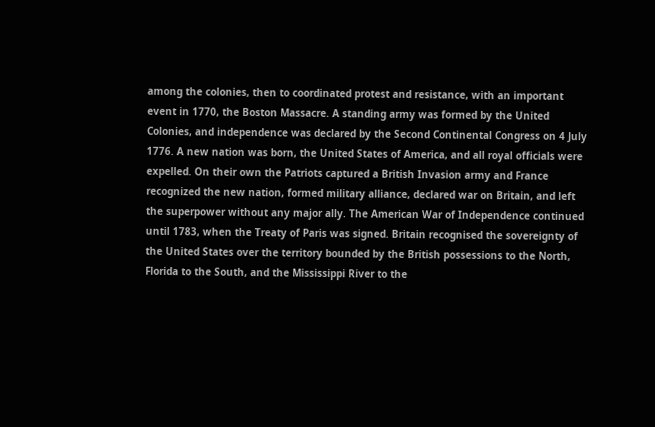among the colonies, then to coordinated protest and resistance, with an important event in 1770, the Boston Massacre. A standing army was formed by the United Colonies, and independence was declared by the Second Continental Congress on 4 July 1776. A new nation was born, the United States of America, and all royal officials were expelled. On their own the Patriots captured a British Invasion army and France recognized the new nation, formed military alliance, declared war on Britain, and left the superpower without any major ally. The American War of Independence continued until 1783, when the Treaty of Paris was signed. Britain recognised the sovereignty of the United States over the territory bounded by the British possessions to the North, Florida to the South, and the Mississippi River to the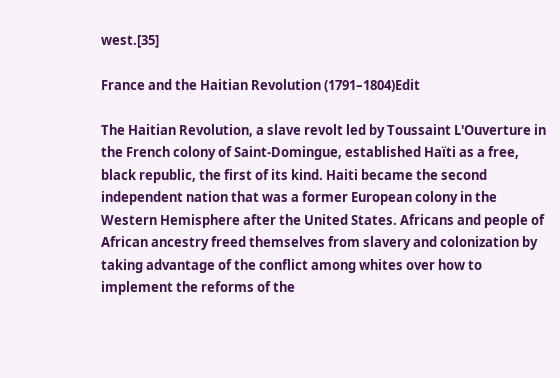west.[35]

France and the Haitian Revolution (1791–1804)Edit

The Haitian Revolution, a slave revolt led by Toussaint L'Ouverture in the French colony of Saint-Domingue, established Haïti as a free, black republic, the first of its kind. Haiti became the second independent nation that was a former European colony in the Western Hemisphere after the United States. Africans and people of African ancestry freed themselves from slavery and colonization by taking advantage of the conflict among whites over how to implement the reforms of the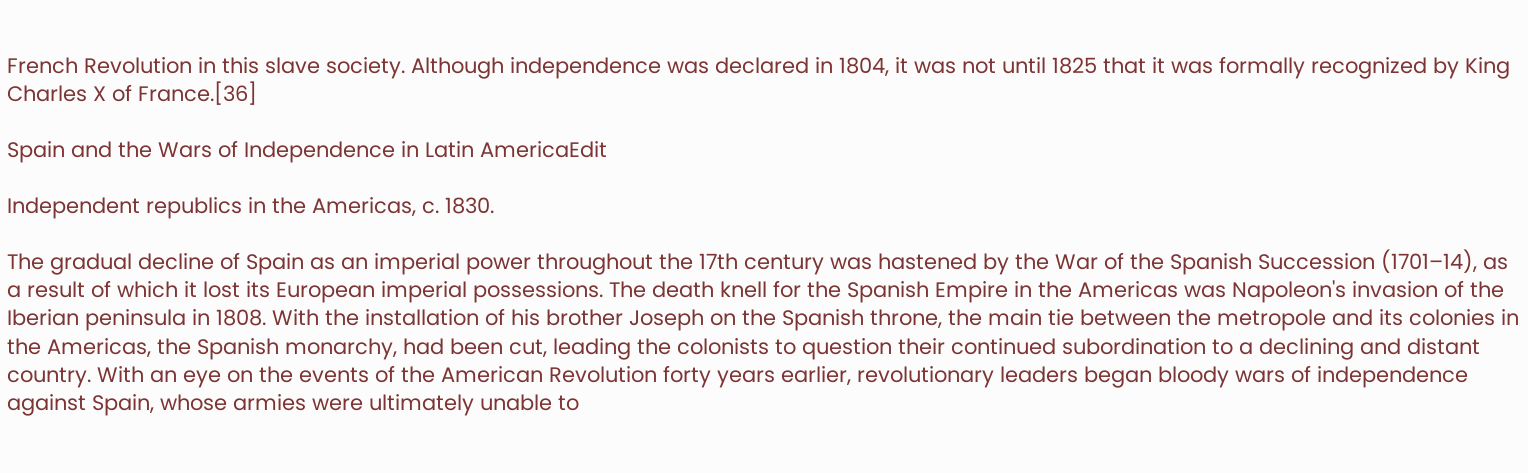French Revolution in this slave society. Although independence was declared in 1804, it was not until 1825 that it was formally recognized by King Charles X of France.[36]

Spain and the Wars of Independence in Latin AmericaEdit

Independent republics in the Americas, c. 1830.

The gradual decline of Spain as an imperial power throughout the 17th century was hastened by the War of the Spanish Succession (1701–14), as a result of which it lost its European imperial possessions. The death knell for the Spanish Empire in the Americas was Napoleon's invasion of the Iberian peninsula in 1808. With the installation of his brother Joseph on the Spanish throne, the main tie between the metropole and its colonies in the Americas, the Spanish monarchy, had been cut, leading the colonists to question their continued subordination to a declining and distant country. With an eye on the events of the American Revolution forty years earlier, revolutionary leaders began bloody wars of independence against Spain, whose armies were ultimately unable to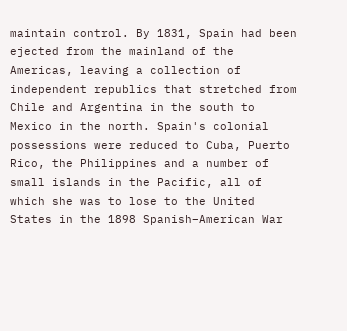maintain control. By 1831, Spain had been ejected from the mainland of the Americas, leaving a collection of independent republics that stretched from Chile and Argentina in the south to Mexico in the north. Spain's colonial possessions were reduced to Cuba, Puerto Rico, the Philippines and a number of small islands in the Pacific, all of which she was to lose to the United States in the 1898 Spanish–American War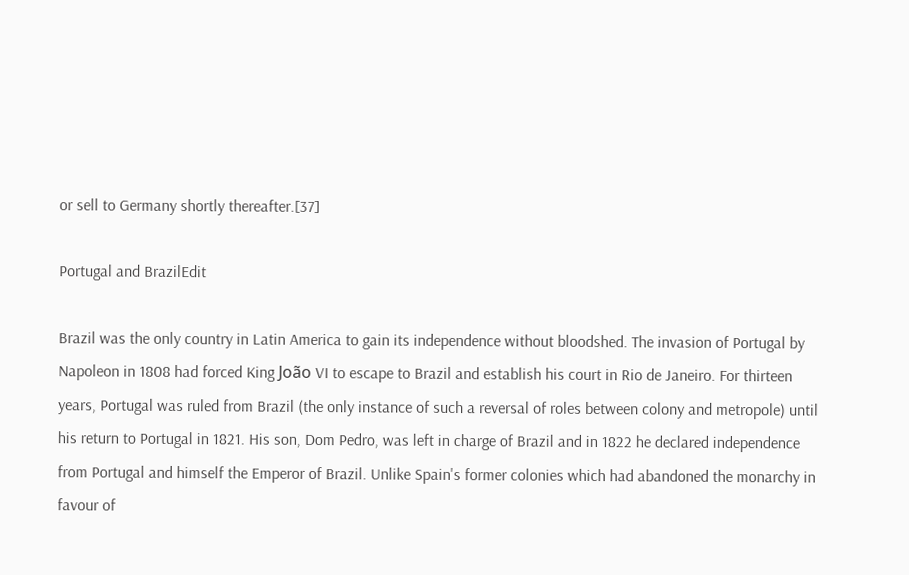or sell to Germany shortly thereafter.[37]

Portugal and BrazilEdit

Brazil was the only country in Latin America to gain its independence without bloodshed. The invasion of Portugal by Napoleon in 1808 had forced King João VI to escape to Brazil and establish his court in Rio de Janeiro. For thirteen years, Portugal was ruled from Brazil (the only instance of such a reversal of roles between colony and metropole) until his return to Portugal in 1821. His son, Dom Pedro, was left in charge of Brazil and in 1822 he declared independence from Portugal and himself the Emperor of Brazil. Unlike Spain's former colonies which had abandoned the monarchy in favour of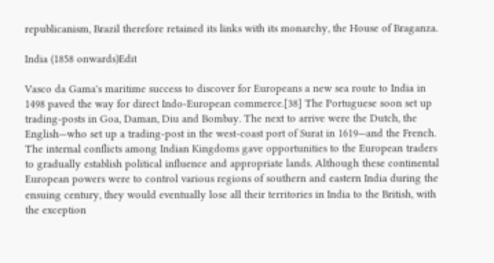republicanism, Brazil therefore retained its links with its monarchy, the House of Braganza.

India (1858 onwards)Edit

Vasco da Gama's maritime success to discover for Europeans a new sea route to India in 1498 paved the way for direct Indo-European commerce.[38] The Portuguese soon set up trading-posts in Goa, Daman, Diu and Bombay. The next to arrive were the Dutch, the English—who set up a trading-post in the west-coast port of Surat in 1619—and the French. The internal conflicts among Indian Kingdoms gave opportunities to the European traders to gradually establish political influence and appropriate lands. Although these continental European powers were to control various regions of southern and eastern India during the ensuing century, they would eventually lose all their territories in India to the British, with the exception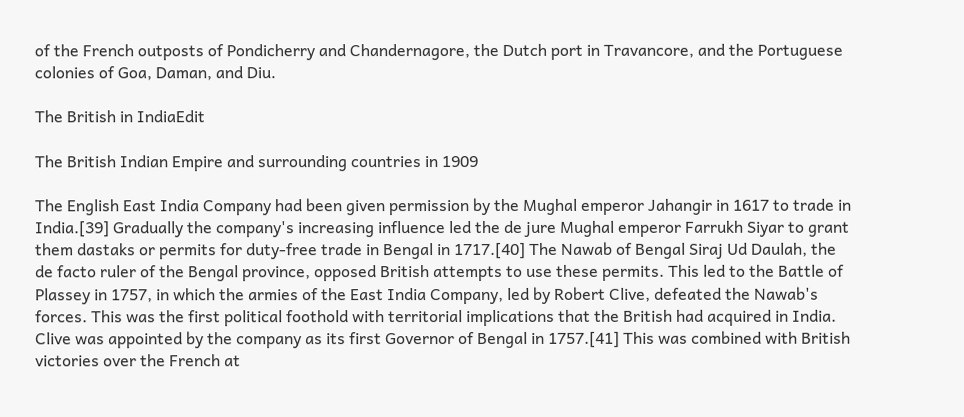of the French outposts of Pondicherry and Chandernagore, the Dutch port in Travancore, and the Portuguese colonies of Goa, Daman, and Diu.

The British in IndiaEdit

The British Indian Empire and surrounding countries in 1909

The English East India Company had been given permission by the Mughal emperor Jahangir in 1617 to trade in India.[39] Gradually the company's increasing influence led the de jure Mughal emperor Farrukh Siyar to grant them dastaks or permits for duty-free trade in Bengal in 1717.[40] The Nawab of Bengal Siraj Ud Daulah, the de facto ruler of the Bengal province, opposed British attempts to use these permits. This led to the Battle of Plassey in 1757, in which the armies of the East India Company, led by Robert Clive, defeated the Nawab's forces. This was the first political foothold with territorial implications that the British had acquired in India. Clive was appointed by the company as its first Governor of Bengal in 1757.[41] This was combined with British victories over the French at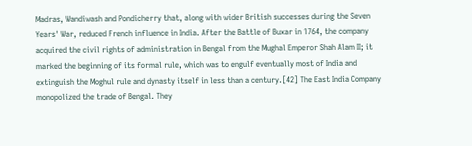Madras, Wandiwash and Pondicherry that, along with wider British successes during the Seven Years' War, reduced French influence in India. After the Battle of Buxar in 1764, the company acquired the civil rights of administration in Bengal from the Mughal Emperor Shah Alam II; it marked the beginning of its formal rule, which was to engulf eventually most of India and extinguish the Moghul rule and dynasty itself in less than a century.[42] The East India Company monopolized the trade of Bengal. They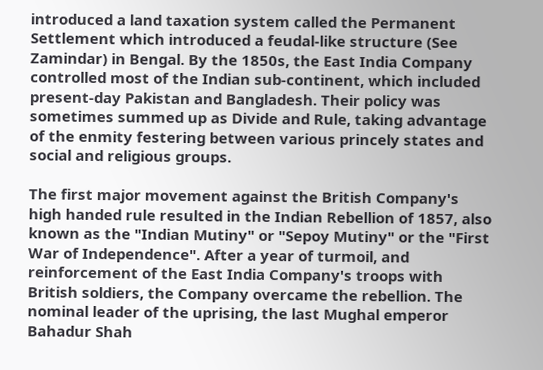introduced a land taxation system called the Permanent Settlement which introduced a feudal-like structure (See Zamindar) in Bengal. By the 1850s, the East India Company controlled most of the Indian sub-continent, which included present-day Pakistan and Bangladesh. Their policy was sometimes summed up as Divide and Rule, taking advantage of the enmity festering between various princely states and social and religious groups.

The first major movement against the British Company's high handed rule resulted in the Indian Rebellion of 1857, also known as the "Indian Mutiny" or "Sepoy Mutiny" or the "First War of Independence". After a year of turmoil, and reinforcement of the East India Company's troops with British soldiers, the Company overcame the rebellion. The nominal leader of the uprising, the last Mughal emperor Bahadur Shah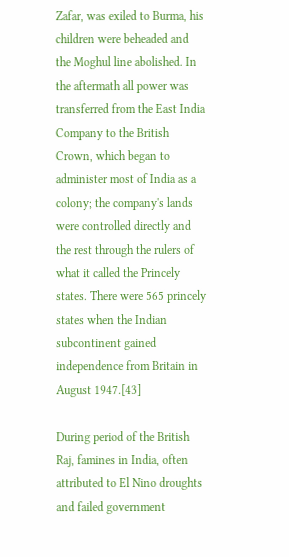Zafar, was exiled to Burma, his children were beheaded and the Moghul line abolished. In the aftermath all power was transferred from the East India Company to the British Crown, which began to administer most of India as a colony; the company's lands were controlled directly and the rest through the rulers of what it called the Princely states. There were 565 princely states when the Indian subcontinent gained independence from Britain in August 1947.[43]

During period of the British Raj, famines in India, often attributed to El Nino droughts and failed government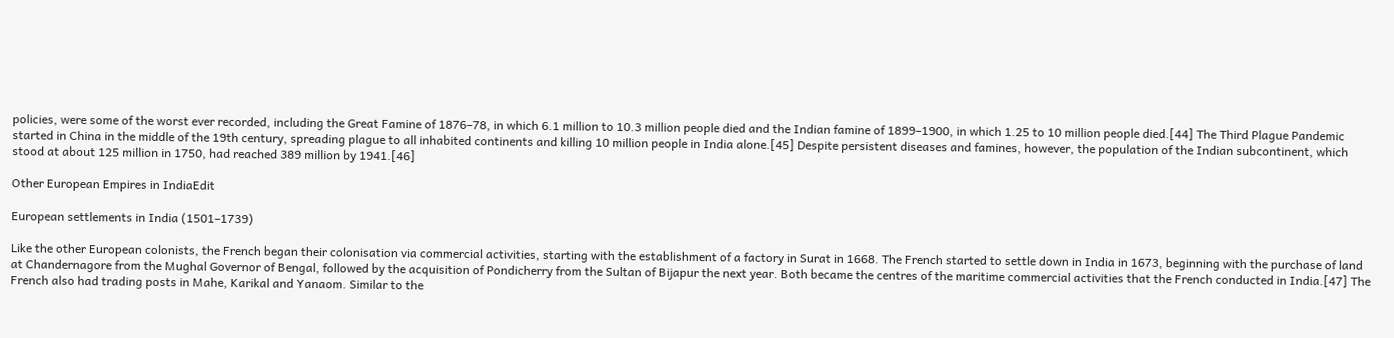policies, were some of the worst ever recorded, including the Great Famine of 1876–78, in which 6.1 million to 10.3 million people died and the Indian famine of 1899–1900, in which 1.25 to 10 million people died.[44] The Third Plague Pandemic started in China in the middle of the 19th century, spreading plague to all inhabited continents and killing 10 million people in India alone.[45] Despite persistent diseases and famines, however, the population of the Indian subcontinent, which stood at about 125 million in 1750, had reached 389 million by 1941.[46]

Other European Empires in IndiaEdit

European settlements in India (1501–1739)

Like the other European colonists, the French began their colonisation via commercial activities, starting with the establishment of a factory in Surat in 1668. The French started to settle down in India in 1673, beginning with the purchase of land at Chandernagore from the Mughal Governor of Bengal, followed by the acquisition of Pondicherry from the Sultan of Bijapur the next year. Both became the centres of the maritime commercial activities that the French conducted in India.[47] The French also had trading posts in Mahe, Karikal and Yanaom. Similar to the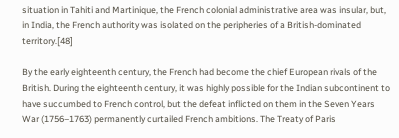situation in Tahiti and Martinique, the French colonial administrative area was insular, but, in India, the French authority was isolated on the peripheries of a British-dominated territory.[48]

By the early eighteenth century, the French had become the chief European rivals of the British. During the eighteenth century, it was highly possible for the Indian subcontinent to have succumbed to French control, but the defeat inflicted on them in the Seven Years War (1756–1763) permanently curtailed French ambitions. The Treaty of Paris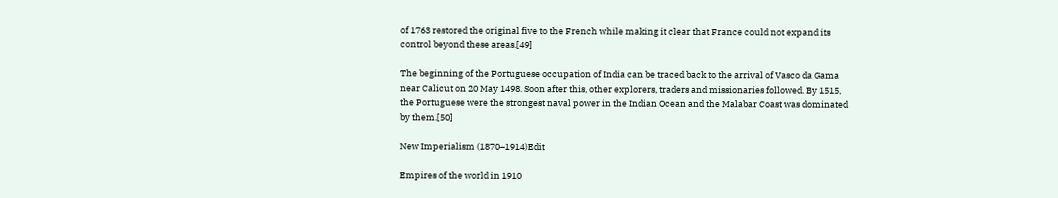of 1763 restored the original five to the French while making it clear that France could not expand its control beyond these areas.[49]

The beginning of the Portuguese occupation of India can be traced back to the arrival of Vasco da Gama near Calicut on 20 May 1498. Soon after this, other explorers, traders and missionaries followed. By 1515, the Portuguese were the strongest naval power in the Indian Ocean and the Malabar Coast was dominated by them.[50]

New Imperialism (1870–1914)Edit

Empires of the world in 1910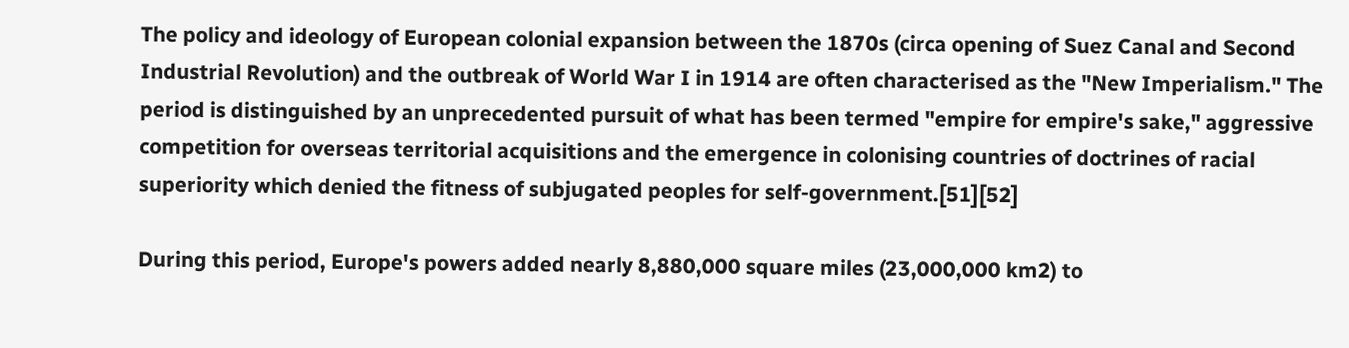The policy and ideology of European colonial expansion between the 1870s (circa opening of Suez Canal and Second Industrial Revolution) and the outbreak of World War I in 1914 are often characterised as the "New Imperialism." The period is distinguished by an unprecedented pursuit of what has been termed "empire for empire's sake," aggressive competition for overseas territorial acquisitions and the emergence in colonising countries of doctrines of racial superiority which denied the fitness of subjugated peoples for self-government.[51][52]

During this period, Europe's powers added nearly 8,880,000 square miles (23,000,000 km2) to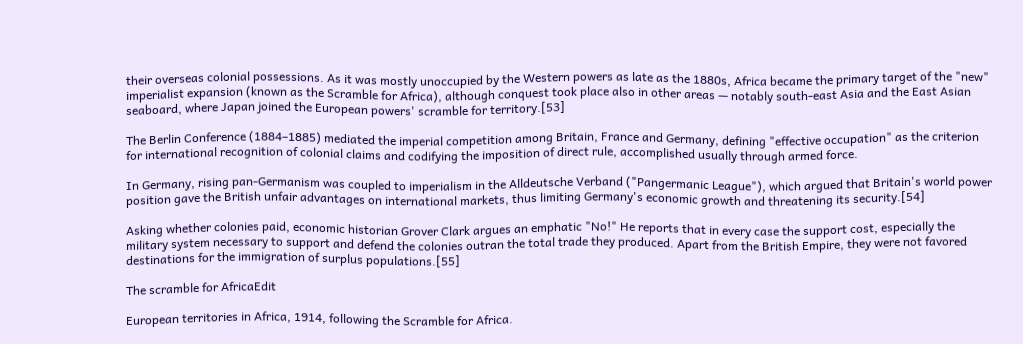their overseas colonial possessions. As it was mostly unoccupied by the Western powers as late as the 1880s, Africa became the primary target of the "new" imperialist expansion (known as the Scramble for Africa), although conquest took place also in other areas — notably south-east Asia and the East Asian seaboard, where Japan joined the European powers' scramble for territory.[53]

The Berlin Conference (1884–1885) mediated the imperial competition among Britain, France and Germany, defining "effective occupation" as the criterion for international recognition of colonial claims and codifying the imposition of direct rule, accomplished usually through armed force.

In Germany, rising pan-Germanism was coupled to imperialism in the Alldeutsche Verband ("Pangermanic League"), which argued that Britain's world power position gave the British unfair advantages on international markets, thus limiting Germany's economic growth and threatening its security.[54]

Asking whether colonies paid, economic historian Grover Clark argues an emphatic "No!" He reports that in every case the support cost, especially the military system necessary to support and defend the colonies outran the total trade they produced. Apart from the British Empire, they were not favored destinations for the immigration of surplus populations.[55]

The scramble for AfricaEdit

European territories in Africa, 1914, following the Scramble for Africa.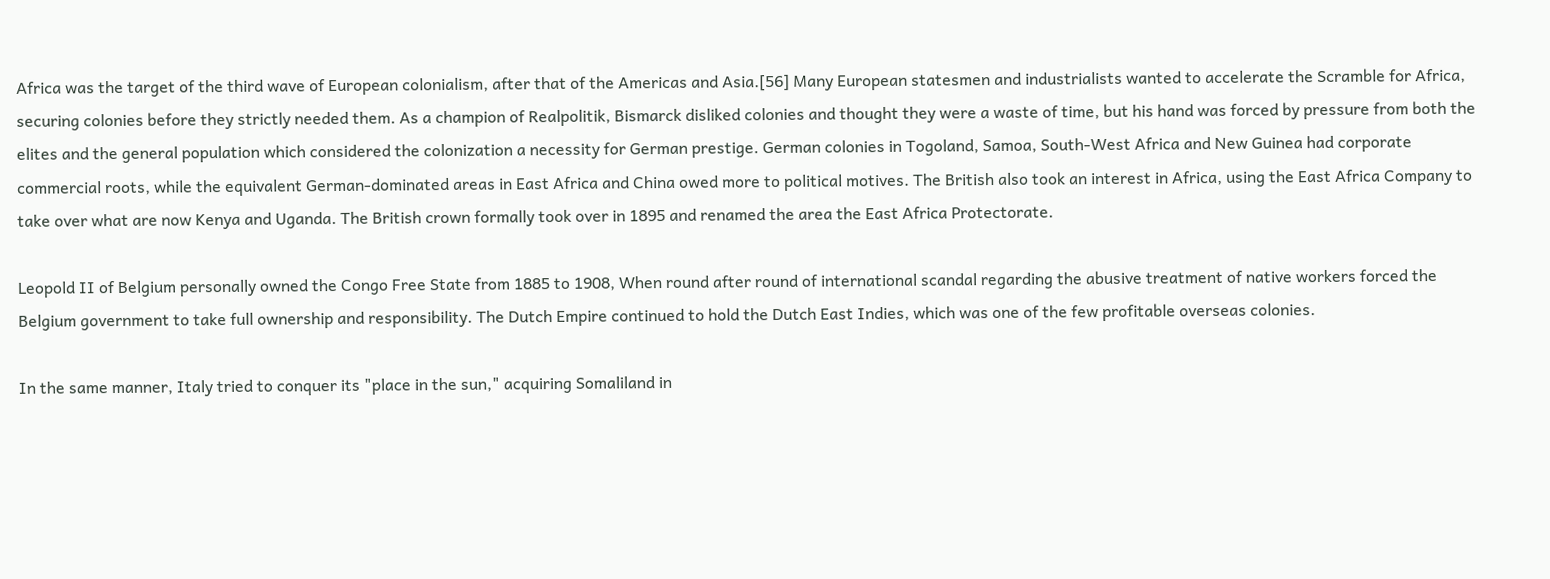Africa was the target of the third wave of European colonialism, after that of the Americas and Asia.[56] Many European statesmen and industrialists wanted to accelerate the Scramble for Africa, securing colonies before they strictly needed them. As a champion of Realpolitik, Bismarck disliked colonies and thought they were a waste of time, but his hand was forced by pressure from both the elites and the general population which considered the colonization a necessity for German prestige. German colonies in Togoland, Samoa, South-West Africa and New Guinea had corporate commercial roots, while the equivalent German-dominated areas in East Africa and China owed more to political motives. The British also took an interest in Africa, using the East Africa Company to take over what are now Kenya and Uganda. The British crown formally took over in 1895 and renamed the area the East Africa Protectorate.

Leopold II of Belgium personally owned the Congo Free State from 1885 to 1908, When round after round of international scandal regarding the abusive treatment of native workers forced the Belgium government to take full ownership and responsibility. The Dutch Empire continued to hold the Dutch East Indies, which was one of the few profitable overseas colonies.

In the same manner, Italy tried to conquer its "place in the sun," acquiring Somaliland in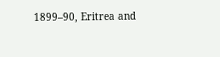1899–90, Eritrea and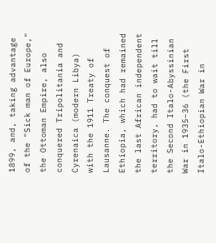1899, and, taking advantage of the "Sick man of Europe," the Ottoman Empire, also conquered Tripolitania and Cyrenaica (modern Libya) with the 1911 Treaty of Lausanne. The conquest of Ethiopia, which had remained the last African independent territory, had to wait till the Second Italo-Abyssinian War in 1935–36 (the First Italo-Ethiopian War in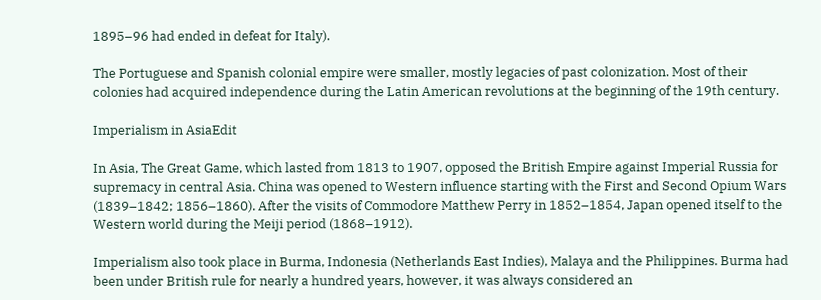1895–96 had ended in defeat for Italy).

The Portuguese and Spanish colonial empire were smaller, mostly legacies of past colonization. Most of their colonies had acquired independence during the Latin American revolutions at the beginning of the 19th century.

Imperialism in AsiaEdit

In Asia, The Great Game, which lasted from 1813 to 1907, opposed the British Empire against Imperial Russia for supremacy in central Asia. China was opened to Western influence starting with the First and Second Opium Wars (1839–1842; 1856–1860). After the visits of Commodore Matthew Perry in 1852–1854, Japan opened itself to the Western world during the Meiji period (1868–1912).

Imperialism also took place in Burma, Indonesia (Netherlands East Indies), Malaya and the Philippines. Burma had been under British rule for nearly a hundred years, however, it was always considered an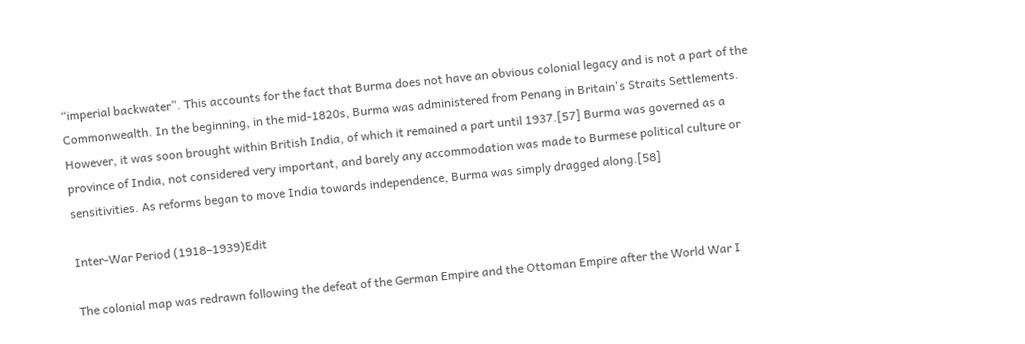“imperial backwater”. This accounts for the fact that Burma does not have an obvious colonial legacy and is not a part of the Commonwealth. In the beginning, in the mid-1820s, Burma was administered from Penang in Britain's Straits Settlements. However, it was soon brought within British India, of which it remained a part until 1937.[57] Burma was governed as a province of India, not considered very important, and barely any accommodation was made to Burmese political culture or sensitivities. As reforms began to move India towards independence, Burma was simply dragged along.[58]

Inter-War Period (1918–1939)Edit

The colonial map was redrawn following the defeat of the German Empire and the Ottoman Empire after the World War I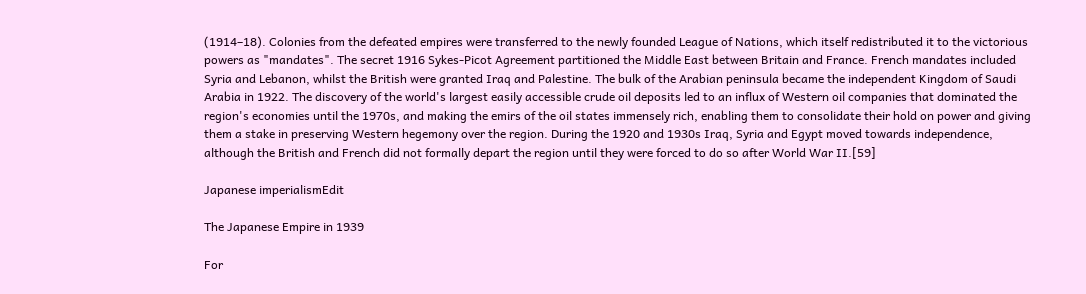(1914–18). Colonies from the defeated empires were transferred to the newly founded League of Nations, which itself redistributed it to the victorious powers as "mandates". The secret 1916 Sykes-Picot Agreement partitioned the Middle East between Britain and France. French mandates included Syria and Lebanon, whilst the British were granted Iraq and Palestine. The bulk of the Arabian peninsula became the independent Kingdom of Saudi Arabia in 1922. The discovery of the world's largest easily accessible crude oil deposits led to an influx of Western oil companies that dominated the region's economies until the 1970s, and making the emirs of the oil states immensely rich, enabling them to consolidate their hold on power and giving them a stake in preserving Western hegemony over the region. During the 1920 and 1930s Iraq, Syria and Egypt moved towards independence, although the British and French did not formally depart the region until they were forced to do so after World War II.[59]

Japanese imperialismEdit

The Japanese Empire in 1939

For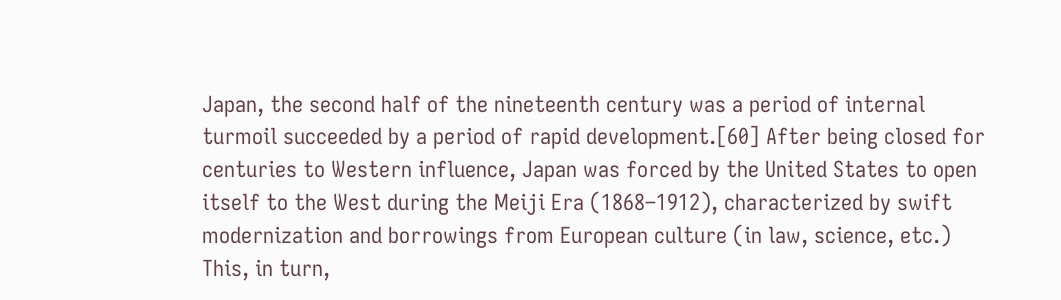Japan, the second half of the nineteenth century was a period of internal turmoil succeeded by a period of rapid development.[60] After being closed for centuries to Western influence, Japan was forced by the United States to open itself to the West during the Meiji Era (1868–1912), characterized by swift modernization and borrowings from European culture (in law, science, etc.) This, in turn,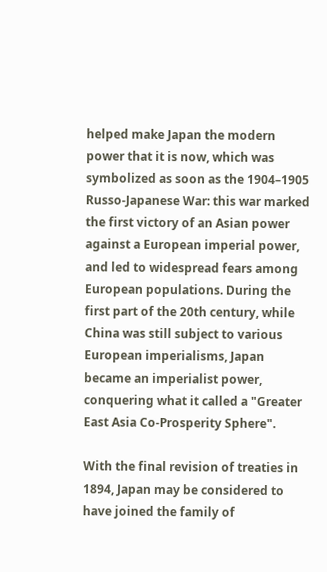helped make Japan the modern power that it is now, which was symbolized as soon as the 1904–1905 Russo-Japanese War: this war marked the first victory of an Asian power against a European imperial power, and led to widespread fears among European populations. During the first part of the 20th century, while China was still subject to various European imperialisms, Japan became an imperialist power, conquering what it called a "Greater East Asia Co-Prosperity Sphere".

With the final revision of treaties in 1894, Japan may be considered to have joined the family of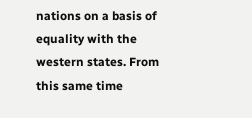nations on a basis of equality with the western states. From this same time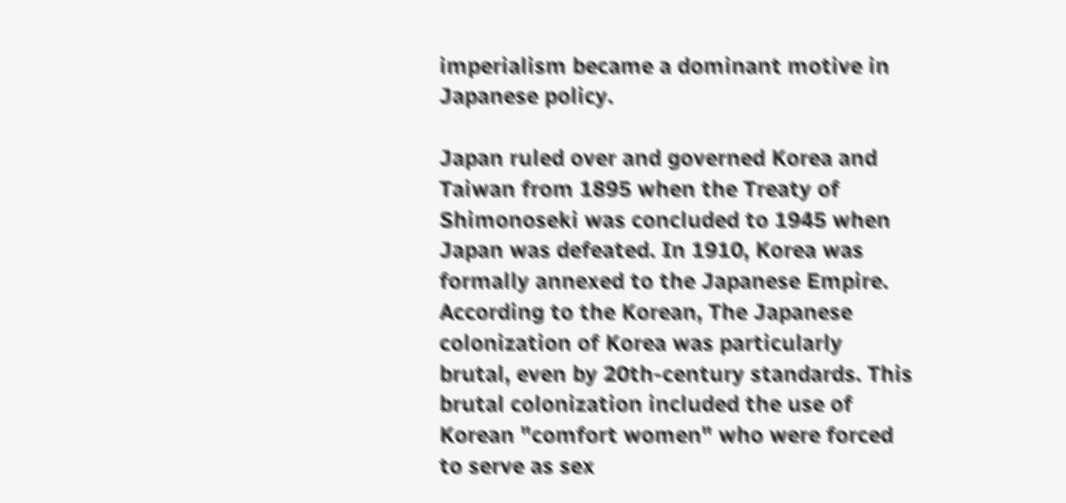imperialism became a dominant motive in Japanese policy.

Japan ruled over and governed Korea and Taiwan from 1895 when the Treaty of Shimonoseki was concluded to 1945 when Japan was defeated. In 1910, Korea was formally annexed to the Japanese Empire. According to the Korean, The Japanese colonization of Korea was particularly brutal, even by 20th-century standards. This brutal colonization included the use of Korean "comfort women" who were forced to serve as sex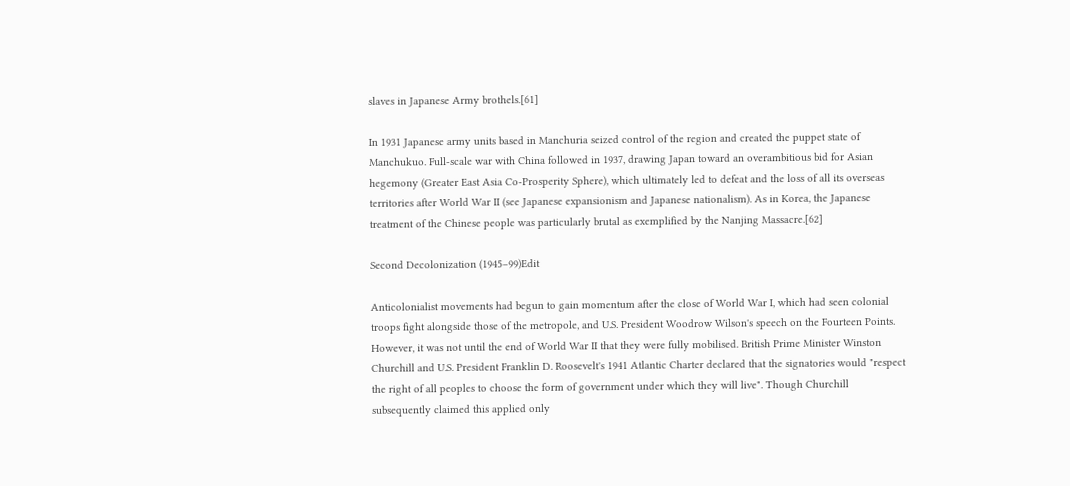slaves in Japanese Army brothels.[61]

In 1931 Japanese army units based in Manchuria seized control of the region and created the puppet state of Manchukuo. Full-scale war with China followed in 1937, drawing Japan toward an overambitious bid for Asian hegemony (Greater East Asia Co-Prosperity Sphere), which ultimately led to defeat and the loss of all its overseas territories after World War II (see Japanese expansionism and Japanese nationalism). As in Korea, the Japanese treatment of the Chinese people was particularly brutal as exemplified by the Nanjing Massacre.[62]

Second Decolonization (1945–99)Edit

Anticolonialist movements had begun to gain momentum after the close of World War I, which had seen colonial troops fight alongside those of the metropole, and U.S. President Woodrow Wilson's speech on the Fourteen Points. However, it was not until the end of World War II that they were fully mobilised. British Prime Minister Winston Churchill and U.S. President Franklin D. Roosevelt's 1941 Atlantic Charter declared that the signatories would "respect the right of all peoples to choose the form of government under which they will live". Though Churchill subsequently claimed this applied only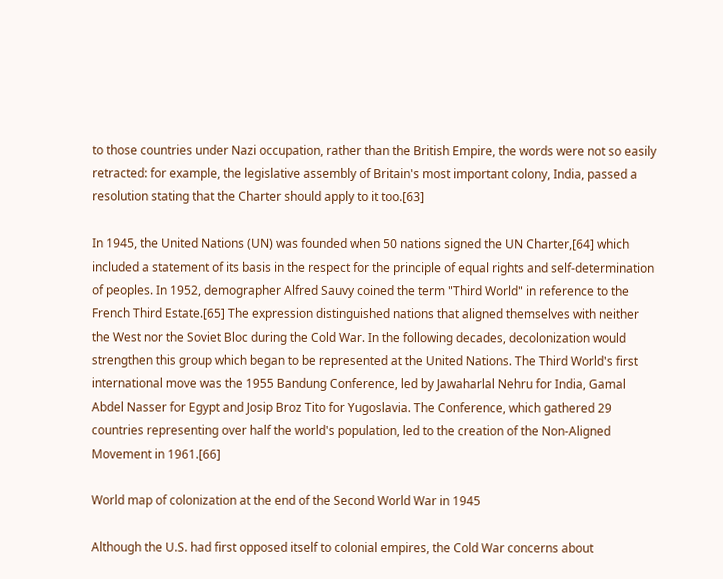to those countries under Nazi occupation, rather than the British Empire, the words were not so easily retracted: for example, the legislative assembly of Britain's most important colony, India, passed a resolution stating that the Charter should apply to it too.[63]

In 1945, the United Nations (UN) was founded when 50 nations signed the UN Charter,[64] which included a statement of its basis in the respect for the principle of equal rights and self-determination of peoples. In 1952, demographer Alfred Sauvy coined the term "Third World" in reference to the French Third Estate.[65] The expression distinguished nations that aligned themselves with neither the West nor the Soviet Bloc during the Cold War. In the following decades, decolonization would strengthen this group which began to be represented at the United Nations. The Third World's first international move was the 1955 Bandung Conference, led by Jawaharlal Nehru for India, Gamal Abdel Nasser for Egypt and Josip Broz Tito for Yugoslavia. The Conference, which gathered 29 countries representing over half the world's population, led to the creation of the Non-Aligned Movement in 1961.[66]

World map of colonization at the end of the Second World War in 1945

Although the U.S. had first opposed itself to colonial empires, the Cold War concerns about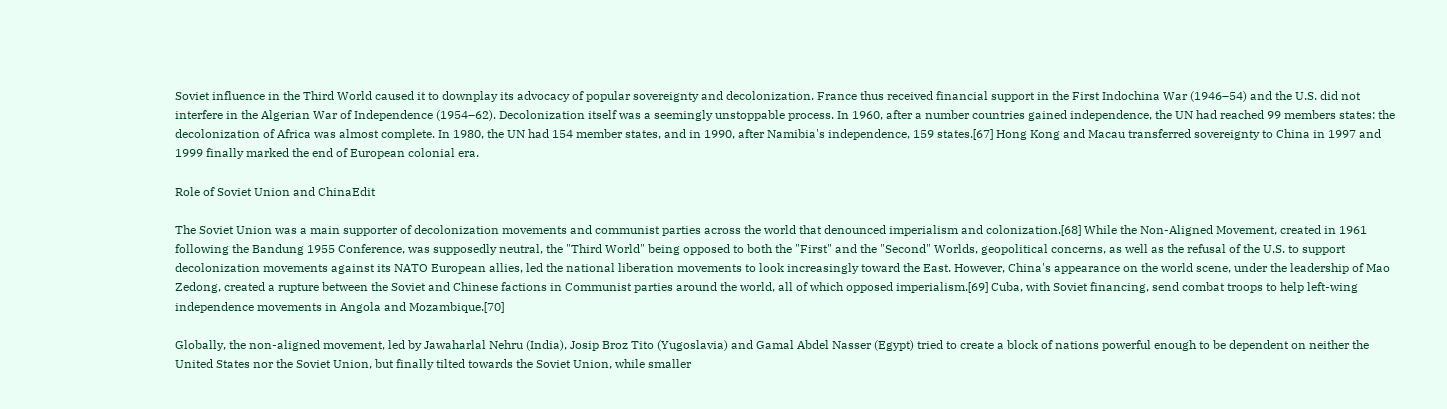Soviet influence in the Third World caused it to downplay its advocacy of popular sovereignty and decolonization. France thus received financial support in the First Indochina War (1946–54) and the U.S. did not interfere in the Algerian War of Independence (1954–62). Decolonization itself was a seemingly unstoppable process. In 1960, after a number countries gained independence, the UN had reached 99 members states: the decolonization of Africa was almost complete. In 1980, the UN had 154 member states, and in 1990, after Namibia's independence, 159 states.[67] Hong Kong and Macau transferred sovereignty to China in 1997 and 1999 finally marked the end of European colonial era.

Role of Soviet Union and ChinaEdit

The Soviet Union was a main supporter of decolonization movements and communist parties across the world that denounced imperialism and colonization.[68] While the Non-Aligned Movement, created in 1961 following the Bandung 1955 Conference, was supposedly neutral, the "Third World" being opposed to both the "First" and the "Second" Worlds, geopolitical concerns, as well as the refusal of the U.S. to support decolonization movements against its NATO European allies, led the national liberation movements to look increasingly toward the East. However, China's appearance on the world scene, under the leadership of Mao Zedong, created a rupture between the Soviet and Chinese factions in Communist parties around the world, all of which opposed imperialism.[69] Cuba, with Soviet financing, send combat troops to help left-wing independence movements in Angola and Mozambique.[70]

Globally, the non-aligned movement, led by Jawaharlal Nehru (India), Josip Broz Tito (Yugoslavia) and Gamal Abdel Nasser (Egypt) tried to create a block of nations powerful enough to be dependent on neither the United States nor the Soviet Union, but finally tilted towards the Soviet Union, while smaller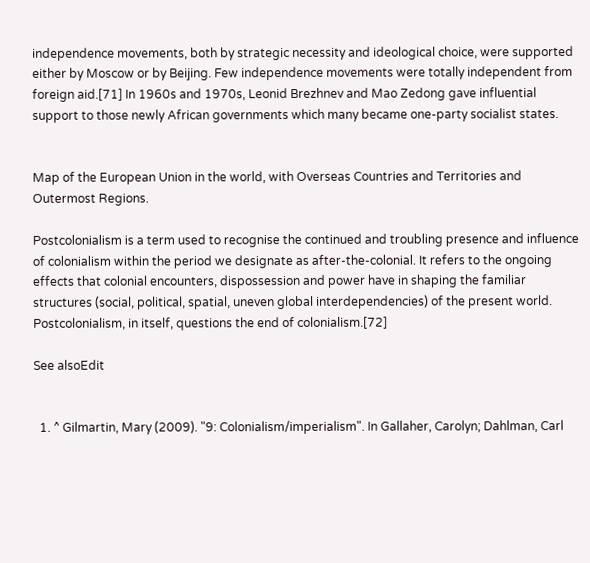independence movements, both by strategic necessity and ideological choice, were supported either by Moscow or by Beijing. Few independence movements were totally independent from foreign aid.[71] In 1960s and 1970s, Leonid Brezhnev and Mao Zedong gave influential support to those newly African governments which many became one-party socialist states.


Map of the European Union in the world, with Overseas Countries and Territories and Outermost Regions.

Postcolonialism is a term used to recognise the continued and troubling presence and influence of colonialism within the period we designate as after-the-colonial. It refers to the ongoing effects that colonial encounters, dispossession and power have in shaping the familiar structures (social, political, spatial, uneven global interdependencies) of the present world. Postcolonialism, in itself, questions the end of colonialism.[72]

See alsoEdit


  1. ^ Gilmartin, Mary (2009). "9: Colonialism/imperialism". In Gallaher, Carolyn; Dahlman, Carl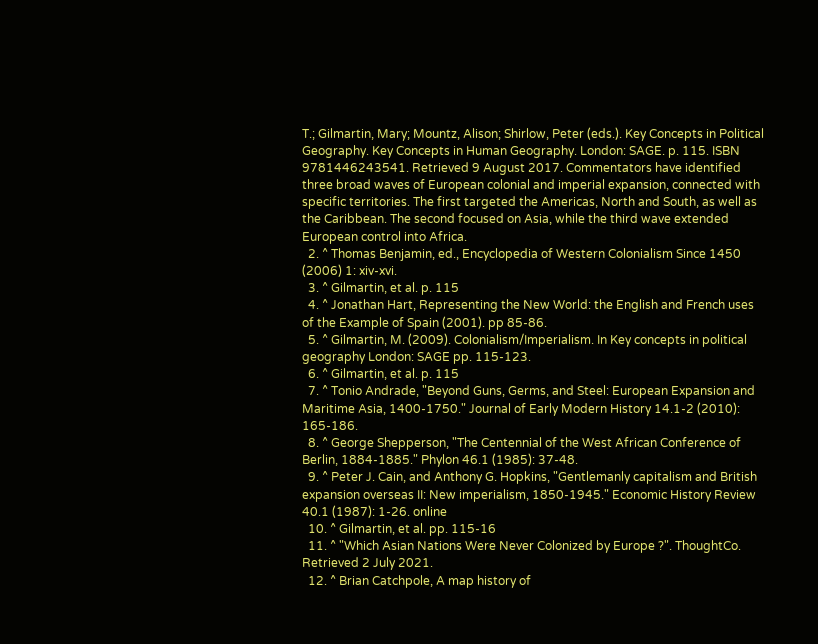T.; Gilmartin, Mary; Mountz, Alison; Shirlow, Peter (eds.). Key Concepts in Political Geography. Key Concepts in Human Geography. London: SAGE. p. 115. ISBN 9781446243541. Retrieved 9 August 2017. Commentators have identified three broad waves of European colonial and imperial expansion, connected with specific territories. The first targeted the Americas, North and South, as well as the Caribbean. The second focused on Asia, while the third wave extended European control into Africa.
  2. ^ Thomas Benjamin, ed., Encyclopedia of Western Colonialism Since 1450 (2006) 1: xiv-xvi.
  3. ^ Gilmartin, et al. p. 115
  4. ^ Jonathan Hart, Representing the New World: the English and French uses of the Example of Spain (2001). pp 85-86.
  5. ^ Gilmartin, M. (2009). Colonialism/Imperialism. In Key concepts in political geography London: SAGE pp. 115-123.
  6. ^ Gilmartin, et al. p. 115
  7. ^ Tonio Andrade, "Beyond Guns, Germs, and Steel: European Expansion and Maritime Asia, 1400-1750." Journal of Early Modern History 14.1-2 (2010): 165-186.
  8. ^ George Shepperson, "The Centennial of the West African Conference of Berlin, 1884-1885." Phylon 46.1 (1985): 37-48.
  9. ^ Peter J. Cain, and Anthony G. Hopkins, "Gentlemanly capitalism and British expansion overseas II: New imperialism, 1850‐1945." Economic History Review 40.1 (1987): 1-26. online
  10. ^ Gilmartin, et al. pp. 115-16
  11. ^ "Which Asian Nations Were Never Colonized by Europe ?". ThoughtCo. Retrieved 2 July 2021.
  12. ^ Brian Catchpole, A map history of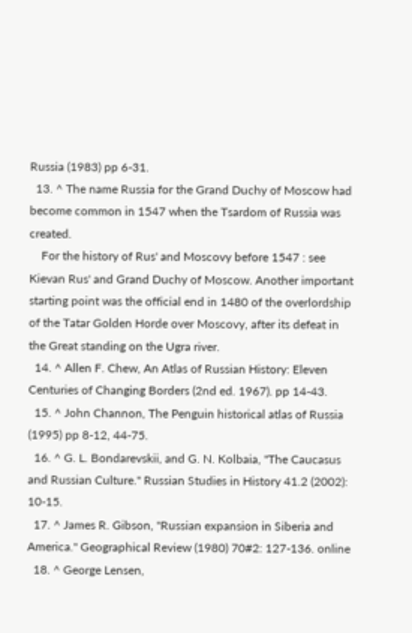Russia (1983) pp 6-31.
  13. ^ The name Russia for the Grand Duchy of Moscow had become common in 1547 when the Tsardom of Russia was created.
    For the history of Rus' and Moscovy before 1547 : see Kievan Rus' and Grand Duchy of Moscow. Another important starting point was the official end in 1480 of the overlordship of the Tatar Golden Horde over Moscovy, after its defeat in the Great standing on the Ugra river.
  14. ^ Allen F. Chew, An Atlas of Russian History: Eleven Centuries of Changing Borders (2nd ed. 1967). pp 14-43.
  15. ^ John Channon, The Penguin historical atlas of Russia (1995) pp 8-12, 44-75.
  16. ^ G. L. Bondarevskii, and G. N. Kolbaia, "The Caucasus and Russian Culture." Russian Studies in History 41.2 (2002): 10-15.
  17. ^ James R. Gibson, "Russian expansion in Siberia and America." Geographical Review (1980) 70#2: 127-136. online
  18. ^ George Lensen,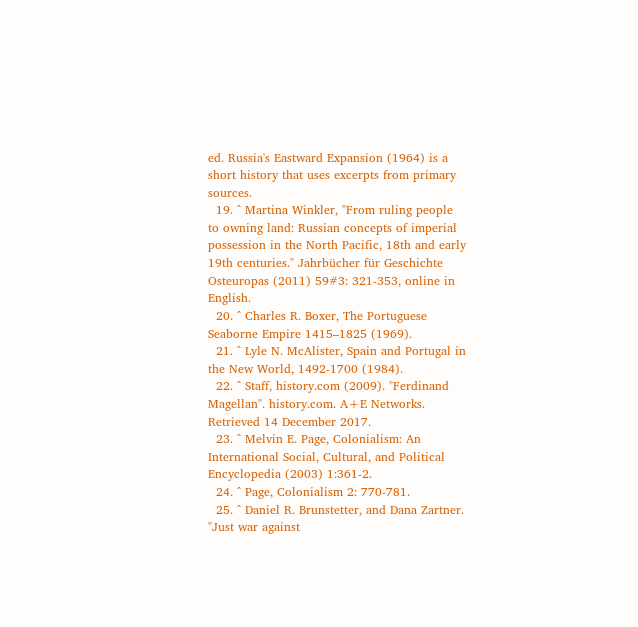ed. Russia's Eastward Expansion (1964) is a short history that uses excerpts from primary sources.
  19. ^ Martina Winkler, "From ruling people to owning land: Russian concepts of imperial possession in the North Pacific, 18th and early 19th centuries." Jahrbücher für Geschichte Osteuropas (2011) 59#3: 321-353, online in English.
  20. ^ Charles R. Boxer, The Portuguese Seaborne Empire 1415–1825 (1969).
  21. ^ Lyle N. McAlister, Spain and Portugal in the New World, 1492-1700 (1984).
  22. ^ Staff, history.com (2009). "Ferdinand Magellan". history.com. A+E Networks. Retrieved 14 December 2017.
  23. ^ Melvin E. Page, Colonialism: An International Social, Cultural, and Political Encyclopedia (2003) 1:361-2.
  24. ^ Page, Colonialism 2: 770-781.
  25. ^ Daniel R. Brunstetter, and Dana Zartner. "Just war against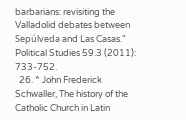barbarians: revisiting the Valladolid debates between Sepúlveda and Las Casas." Political Studies 59.3 (2011): 733-752.
  26. ^ John Frederick Schwaller, The history of the Catholic Church in Latin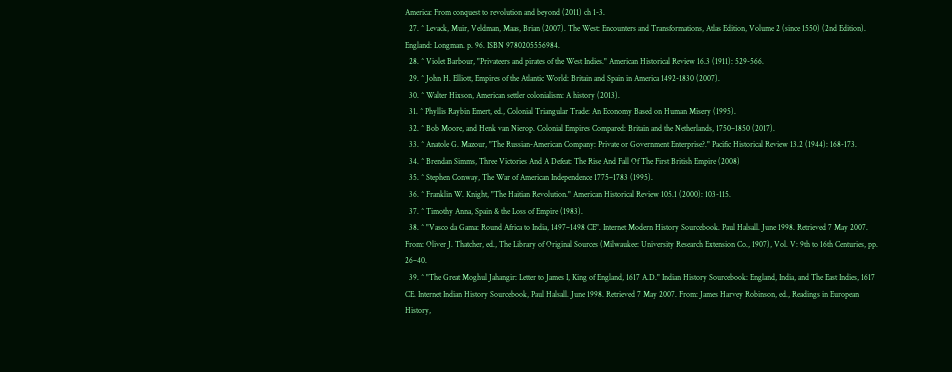America: From conquest to revolution and beyond (2011) ch 1-3.
  27. ^ Levack, Muir, Veldman, Maas, Brian (2007). The West: Encounters and Transformations, Atlas Edition, Volume 2 (since 1550) (2nd Edition). England: Longman. p. 96. ISBN 9780205556984.
  28. ^ Violet Barbour, "Privateers and pirates of the West Indies." American Historical Review 16.3 (1911): 529-566.
  29. ^ John H. Elliott, Empires of the Atlantic World: Britain and Spain in America 1492-1830 (2007).
  30. ^ Walter Hixson, American settler colonialism: A history (2013).
  31. ^ Phyllis Raybin Emert, ed., Colonial Triangular Trade: An Economy Based on Human Misery (1995).
  32. ^ Bob Moore, and Henk van Nierop. Colonial Empires Compared: Britain and the Netherlands, 1750–1850 (2017).
  33. ^ Anatole G. Mazour, "The Russian-American Company: Private or Government Enterprise?." Pacific Historical Review 13.2 (1944): 168-173.
  34. ^ Brendan Simms, Three Victories And A Defeat: The Rise And Fall Of The First British Empire (2008)
  35. ^ Stephen Conway, The War of American Independence 1775–1783 (1995).
  36. ^ Franklin W. Knight, "The Haitian Revolution." American Historical Review 105.1 (2000): 103-115.
  37. ^ Timothy Anna, Spain & the Loss of Empire (1983).
  38. ^ "Vasco da Gama: Round Africa to India, 1497–1498 CE". Internet Modern History Sourcebook. Paul Halsall. June 1998. Retrieved 7 May 2007. From: Oliver J. Thatcher, ed., The Library of Original Sources (Milwaukee: University Research Extension Co., 1907), Vol. V: 9th to 16th Centuries, pp. 26–40.
  39. ^ "The Great Moghul Jahangir: Letter to James I, King of England, 1617 A.D." Indian History Sourcebook: England, India, and The East Indies, 1617 CE. Internet Indian History Sourcebook, Paul Halsall. June 1998. Retrieved 7 May 2007. From: James Harvey Robinson, ed., Readings in European History,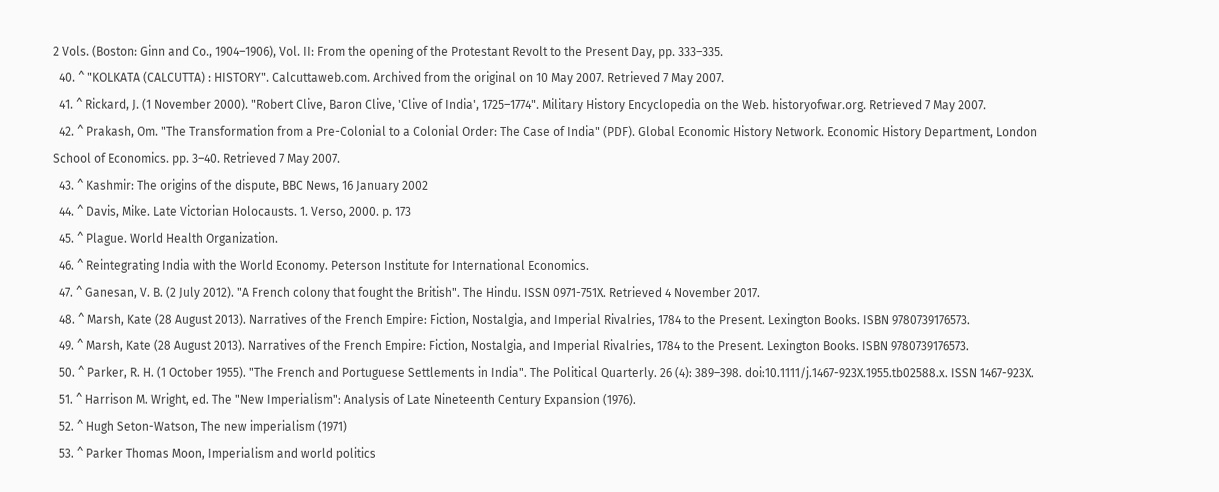2 Vols. (Boston: Ginn and Co., 1904–1906), Vol. II: From the opening of the Protestant Revolt to the Present Day, pp. 333–335.
  40. ^ "KOLKATA (CALCUTTA) : HISTORY". Calcuttaweb.com. Archived from the original on 10 May 2007. Retrieved 7 May 2007.
  41. ^ Rickard, J. (1 November 2000). "Robert Clive, Baron Clive, 'Clive of India', 1725–1774". Military History Encyclopedia on the Web. historyofwar.org. Retrieved 7 May 2007.
  42. ^ Prakash, Om. "The Transformation from a Pre-Colonial to a Colonial Order: The Case of India" (PDF). Global Economic History Network. Economic History Department, London School of Economics. pp. 3–40. Retrieved 7 May 2007.
  43. ^ Kashmir: The origins of the dispute, BBC News, 16 January 2002
  44. ^ Davis, Mike. Late Victorian Holocausts. 1. Verso, 2000. p. 173
  45. ^ Plague. World Health Organization.
  46. ^ Reintegrating India with the World Economy. Peterson Institute for International Economics.
  47. ^ Ganesan, V. B. (2 July 2012). "A French colony that fought the British". The Hindu. ISSN 0971-751X. Retrieved 4 November 2017.
  48. ^ Marsh, Kate (28 August 2013). Narratives of the French Empire: Fiction, Nostalgia, and Imperial Rivalries, 1784 to the Present. Lexington Books. ISBN 9780739176573.
  49. ^ Marsh, Kate (28 August 2013). Narratives of the French Empire: Fiction, Nostalgia, and Imperial Rivalries, 1784 to the Present. Lexington Books. ISBN 9780739176573.
  50. ^ Parker, R. H. (1 October 1955). "The French and Portuguese Settlements in India". The Political Quarterly. 26 (4): 389–398. doi:10.1111/j.1467-923X.1955.tb02588.x. ISSN 1467-923X.
  51. ^ Harrison M. Wright, ed. The "New Imperialism": Analysis of Late Nineteenth Century Expansion (1976).
  52. ^ Hugh Seton-Watson, The new imperialism (1971)
  53. ^ Parker Thomas Moon, Imperialism and world politics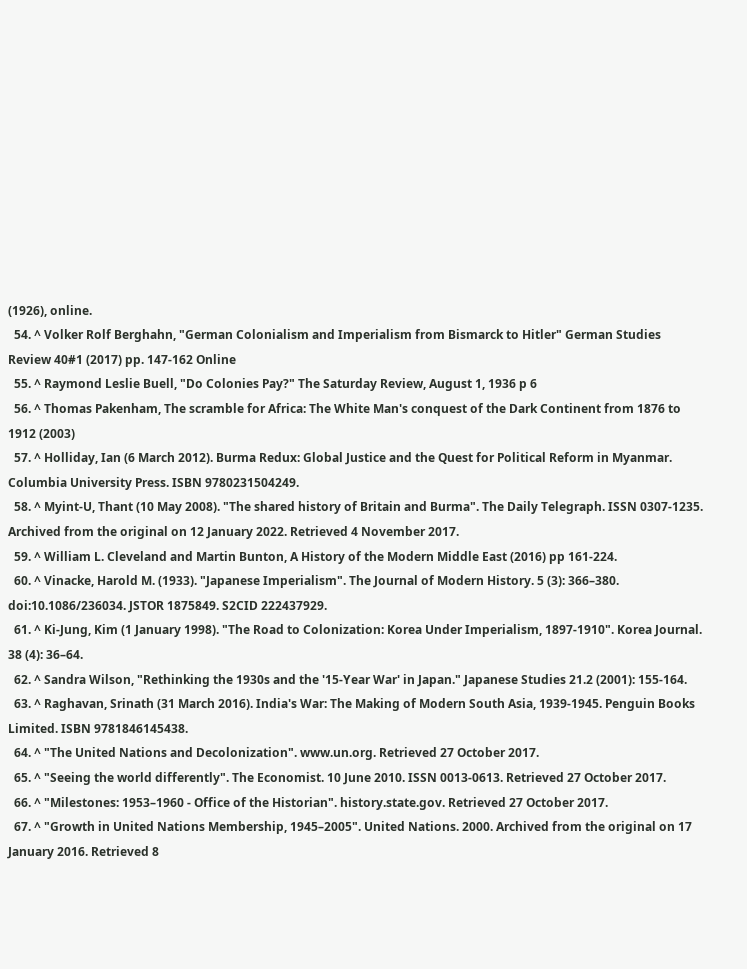(1926), online.
  54. ^ Volker Rolf Berghahn, "German Colonialism and Imperialism from Bismarck to Hitler" German Studies Review 40#1 (2017) pp. 147-162 Online
  55. ^ Raymond Leslie Buell, "Do Colonies Pay?" The Saturday Review, August 1, 1936 p 6
  56. ^ Thomas Pakenham, The scramble for Africa: The White Man's conquest of the Dark Continent from 1876 to 1912 (2003)
  57. ^ Holliday, Ian (6 March 2012). Burma Redux: Global Justice and the Quest for Political Reform in Myanmar. Columbia University Press. ISBN 9780231504249.
  58. ^ Myint-U, Thant (10 May 2008). "The shared history of Britain and Burma". The Daily Telegraph. ISSN 0307-1235. Archived from the original on 12 January 2022. Retrieved 4 November 2017.
  59. ^ William L. Cleveland and Martin Bunton, A History of the Modern Middle East (2016) pp 161-224.
  60. ^ Vinacke, Harold M. (1933). "Japanese Imperialism". The Journal of Modern History. 5 (3): 366–380. doi:10.1086/236034. JSTOR 1875849. S2CID 222437929.
  61. ^ Ki-Jung, Kim (1 January 1998). "The Road to Colonization: Korea Under Imperialism, 1897-1910". Korea Journal. 38 (4): 36–64.
  62. ^ Sandra Wilson, "Rethinking the 1930s and the '15-Year War' in Japan." Japanese Studies 21.2 (2001): 155-164.
  63. ^ Raghavan, Srinath (31 March 2016). India's War: The Making of Modern South Asia, 1939-1945. Penguin Books Limited. ISBN 9781846145438.
  64. ^ "The United Nations and Decolonization". www.un.org. Retrieved 27 October 2017.
  65. ^ "Seeing the world differently". The Economist. 10 June 2010. ISSN 0013-0613. Retrieved 27 October 2017.
  66. ^ "Milestones: 1953–1960 - Office of the Historian". history.state.gov. Retrieved 27 October 2017.
  67. ^ "Growth in United Nations Membership, 1945–2005". United Nations. 2000. Archived from the original on 17 January 2016. Retrieved 8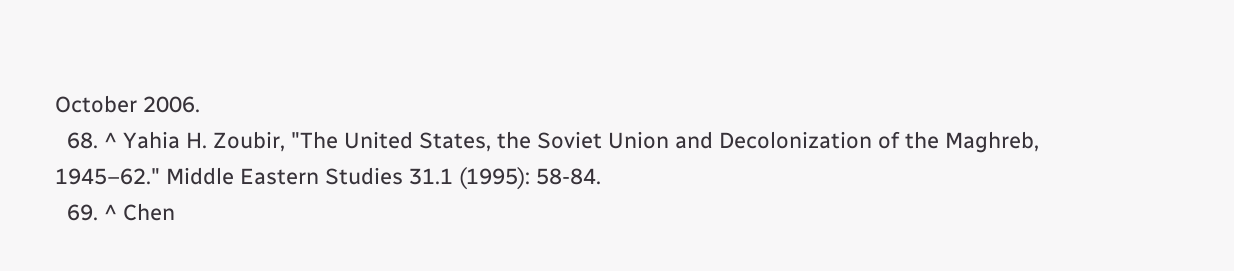October 2006.
  68. ^ Yahia H. Zoubir, "The United States, the Soviet Union and Decolonization of the Maghreb, 1945–62." Middle Eastern Studies 31.1 (1995): 58-84.
  69. ^ Chen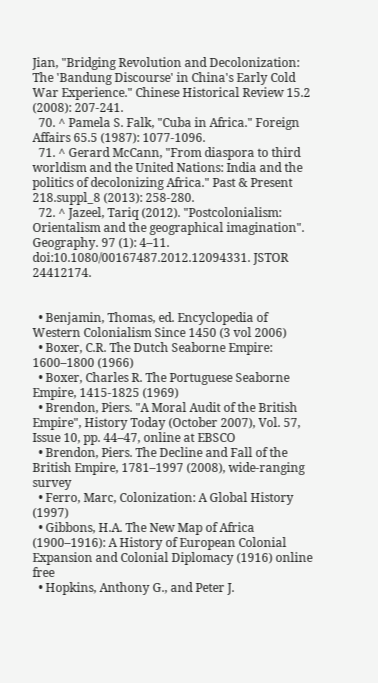Jian, "Bridging Revolution and Decolonization: The 'Bandung Discourse' in China's Early Cold War Experience." Chinese Historical Review 15.2 (2008): 207-241.
  70. ^ Pamela S. Falk, "Cuba in Africa." Foreign Affairs 65.5 (1987): 1077-1096.
  71. ^ Gerard McCann, "From diaspora to third worldism and the United Nations: India and the politics of decolonizing Africa." Past & Present 218.suppl_8 (2013): 258-280.
  72. ^ Jazeel, Tariq (2012). "Postcolonialism: Orientalism and the geographical imagination". Geography. 97 (1): 4–11. doi:10.1080/00167487.2012.12094331. JSTOR 24412174.


  • Benjamin, Thomas, ed. Encyclopedia of Western Colonialism Since 1450 (3 vol 2006)
  • Boxer, C.R. The Dutch Seaborne Empire: 1600–1800 (1966)
  • Boxer, Charles R. The Portuguese Seaborne Empire, 1415-1825 (1969)
  • Brendon, Piers. "A Moral Audit of the British Empire", History Today (October 2007), Vol. 57, Issue 10, pp. 44–47, online at EBSCO
  • Brendon, Piers. The Decline and Fall of the British Empire, 1781–1997 (2008), wide-ranging survey
  • Ferro, Marc, Colonization: A Global History (1997)
  • Gibbons, H.A. The New Map of Africa (1900–1916): A History of European Colonial Expansion and Colonial Diplomacy (1916) online free
  • Hopkins, Anthony G., and Peter J.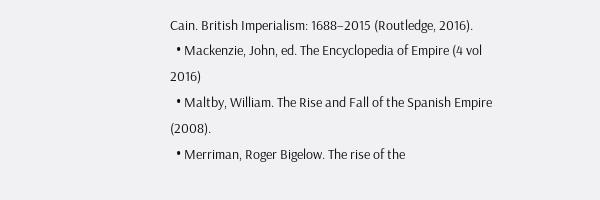Cain. British Imperialism: 1688–2015 (Routledge, 2016).
  • Mackenzie, John, ed. The Encyclopedia of Empire (4 vol 2016)
  • Maltby, William. The Rise and Fall of the Spanish Empire (2008).
  • Merriman, Roger Bigelow. The rise of the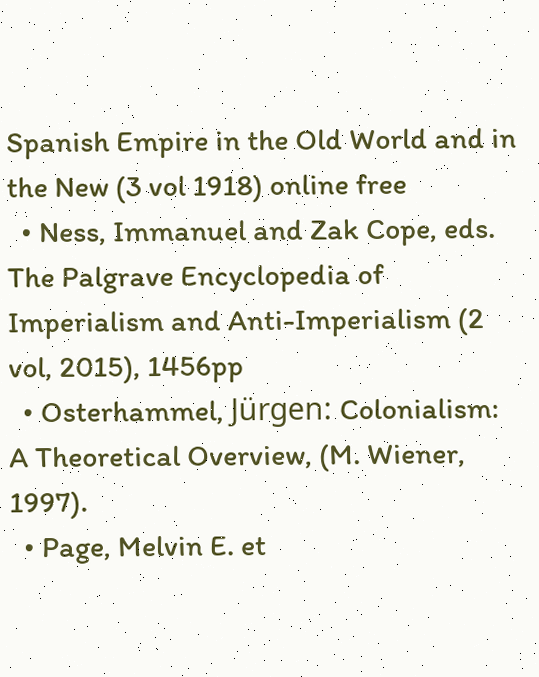Spanish Empire in the Old World and in the New (3 vol 1918) online free
  • Ness, Immanuel and Zak Cope, eds. The Palgrave Encyclopedia of Imperialism and Anti-Imperialism (2 vol, 2015), 1456pp
  • Osterhammel, Jürgen: Colonialism: A Theoretical Overview, (M. Wiener, 1997).
  • Page, Melvin E. et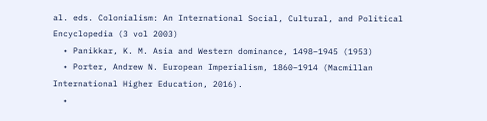al. eds. Colonialism: An International Social, Cultural, and Political Encyclopedia (3 vol 2003)
  • Panikkar, K. M. Asia and Western dominance, 1498–1945 (1953)
  • Porter, Andrew N. European Imperialism, 1860–1914 (Macmillan International Higher Education, 2016).
  •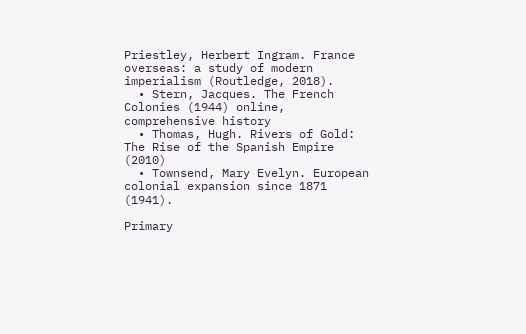Priestley, Herbert Ingram. France overseas: a study of modern imperialism (Routledge, 2018).
  • Stern, Jacques. The French Colonies (1944) online, comprehensive history
  • Thomas, Hugh. Rivers of Gold: The Rise of the Spanish Empire (2010)
  • Townsend, Mary Evelyn. European colonial expansion since 1871 (1941).

Primary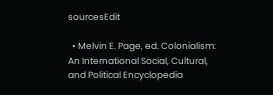sourcesEdit

  • Melvin E. Page, ed. Colonialism: An International Social, Cultural, and Political Encyclopedia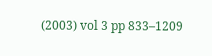(2003) vol 3 pp 833–1209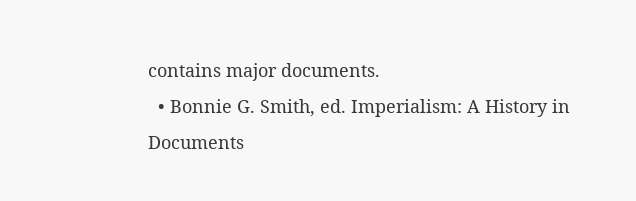contains major documents.
  • Bonnie G. Smith, ed. Imperialism: A History in Documents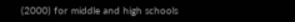(2000) for middle and high schools